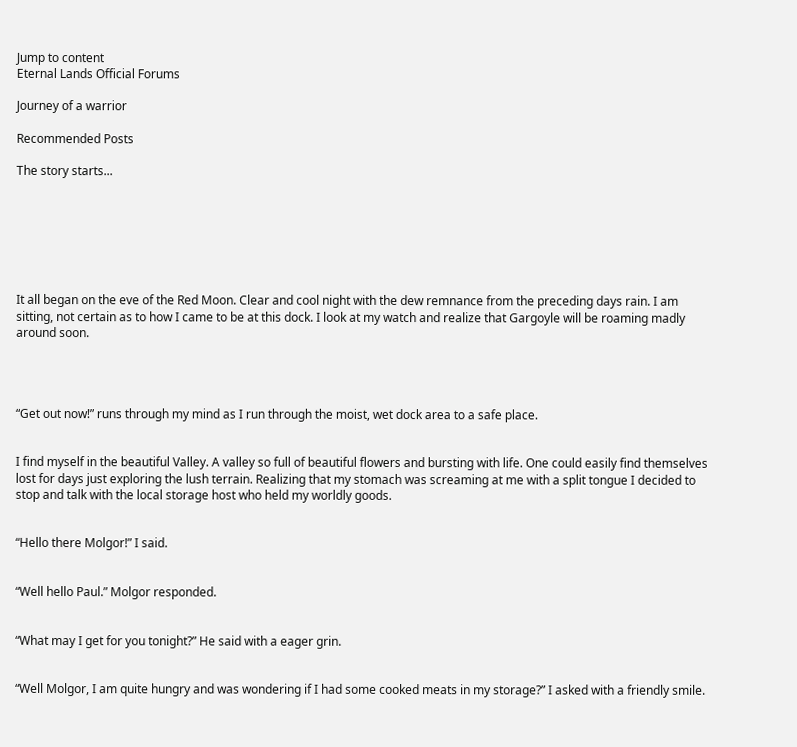Jump to content
Eternal Lands Official Forums

Journey of a warrior

Recommended Posts

The story starts...







It all began on the eve of the Red Moon. Clear and cool night with the dew remnance from the preceding days rain. I am sitting, not certain as to how I came to be at this dock. I look at my watch and realize that Gargoyle will be roaming madly around soon.




“Get out now!” runs through my mind as I run through the moist, wet dock area to a safe place.


I find myself in the beautiful Valley. A valley so full of beautiful flowers and bursting with life. One could easily find themselves lost for days just exploring the lush terrain. Realizing that my stomach was screaming at me with a split tongue I decided to stop and talk with the local storage host who held my worldly goods.


“Hello there Molgor!” I said.


“Well hello Paul.” Molgor responded.


“What may I get for you tonight?” He said with a eager grin.


“Well Molgor, I am quite hungry and was wondering if I had some cooked meats in my storage?” I asked with a friendly smile.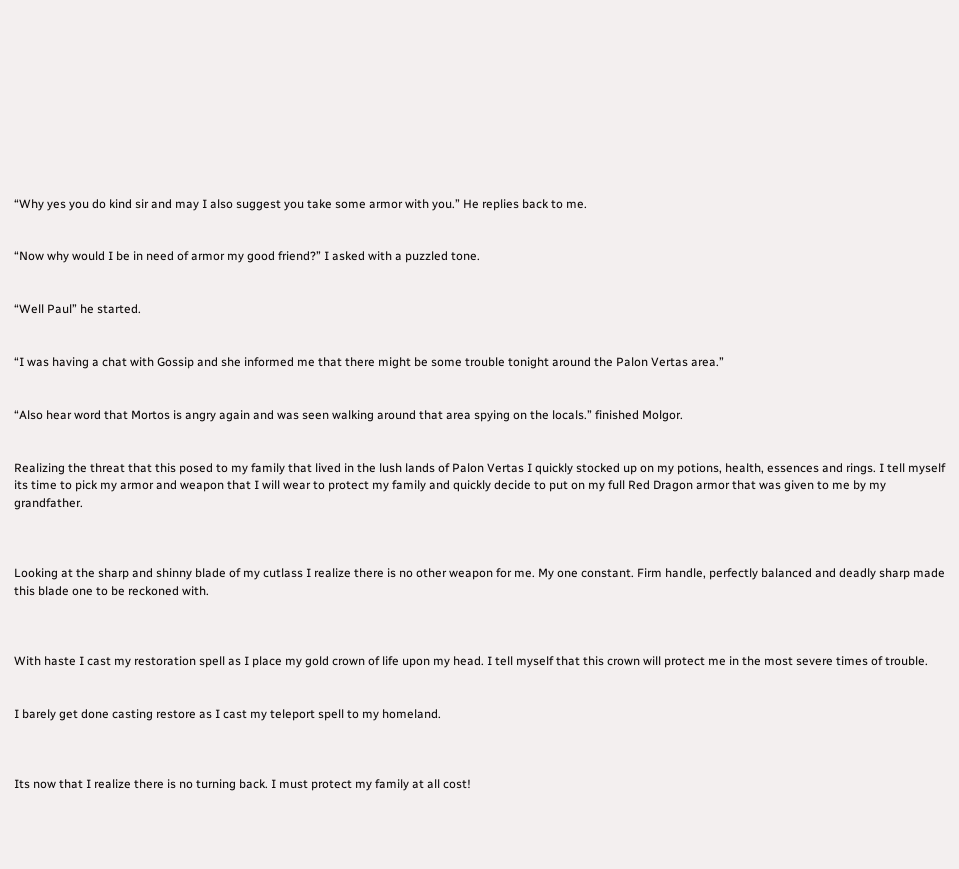“Why yes you do kind sir and may I also suggest you take some armor with you.” He replies back to me.


“Now why would I be in need of armor my good friend?” I asked with a puzzled tone.


“Well Paul” he started.


“I was having a chat with Gossip and she informed me that there might be some trouble tonight around the Palon Vertas area.”


“Also hear word that Mortos is angry again and was seen walking around that area spying on the locals.” finished Molgor.


Realizing the threat that this posed to my family that lived in the lush lands of Palon Vertas I quickly stocked up on my potions, health, essences and rings. I tell myself its time to pick my armor and weapon that I will wear to protect my family and quickly decide to put on my full Red Dragon armor that was given to me by my grandfather.



Looking at the sharp and shinny blade of my cutlass I realize there is no other weapon for me. My one constant. Firm handle, perfectly balanced and deadly sharp made this blade one to be reckoned with.



With haste I cast my restoration spell as I place my gold crown of life upon my head. I tell myself that this crown will protect me in the most severe times of trouble.


I barely get done casting restore as I cast my teleport spell to my homeland.



Its now that I realize there is no turning back. I must protect my family at all cost!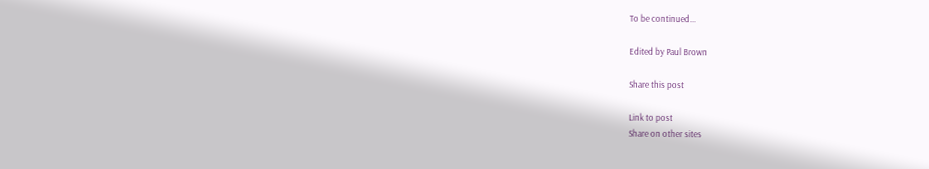To be continued...

Edited by Paul Brown

Share this post

Link to post
Share on other sites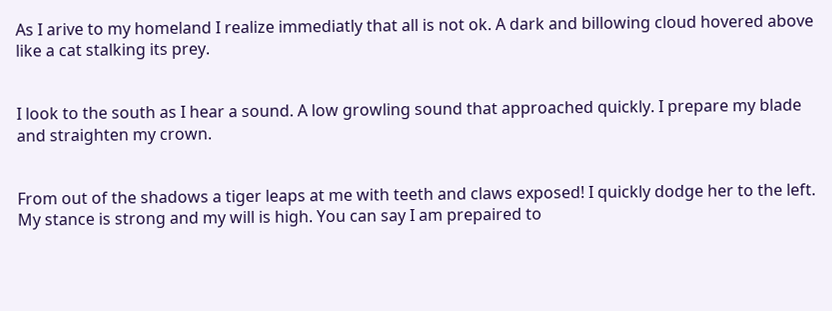As I arive to my homeland I realize immediatly that all is not ok. A dark and billowing cloud hovered above like a cat stalking its prey.


I look to the south as I hear a sound. A low growling sound that approached quickly. I prepare my blade and straighten my crown.


From out of the shadows a tiger leaps at me with teeth and claws exposed! I quickly dodge her to the left. My stance is strong and my will is high. You can say I am prepaired to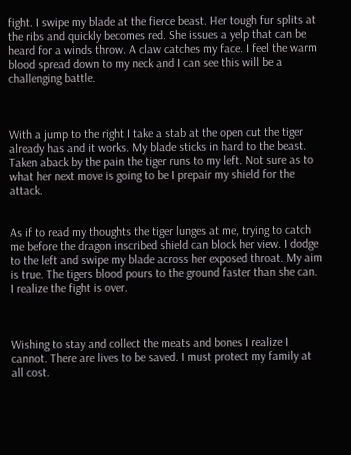fight. I swipe my blade at the fierce beast. Her tough fur splits at the ribs and quickly becomes red. She issues a yelp that can be heard for a winds throw. A claw catches my face. I feel the warm blood spread down to my neck and I can see this will be a challenging battle.



With a jump to the right I take a stab at the open cut the tiger already has and it works. My blade sticks in hard to the beast. Taken aback by the pain the tiger runs to my left. Not sure as to what her next move is going to be I prepair my shield for the attack.


As if to read my thoughts the tiger lunges at me, trying to catch me before the dragon inscribed shield can block her view. I dodge to the left and swipe my blade across her exposed throat. My aim is true. The tigers blood pours to the ground faster than she can. I realize the fight is over.



Wishing to stay and collect the meats and bones I realize I cannot. There are lives to be saved. I must protect my family at all cost.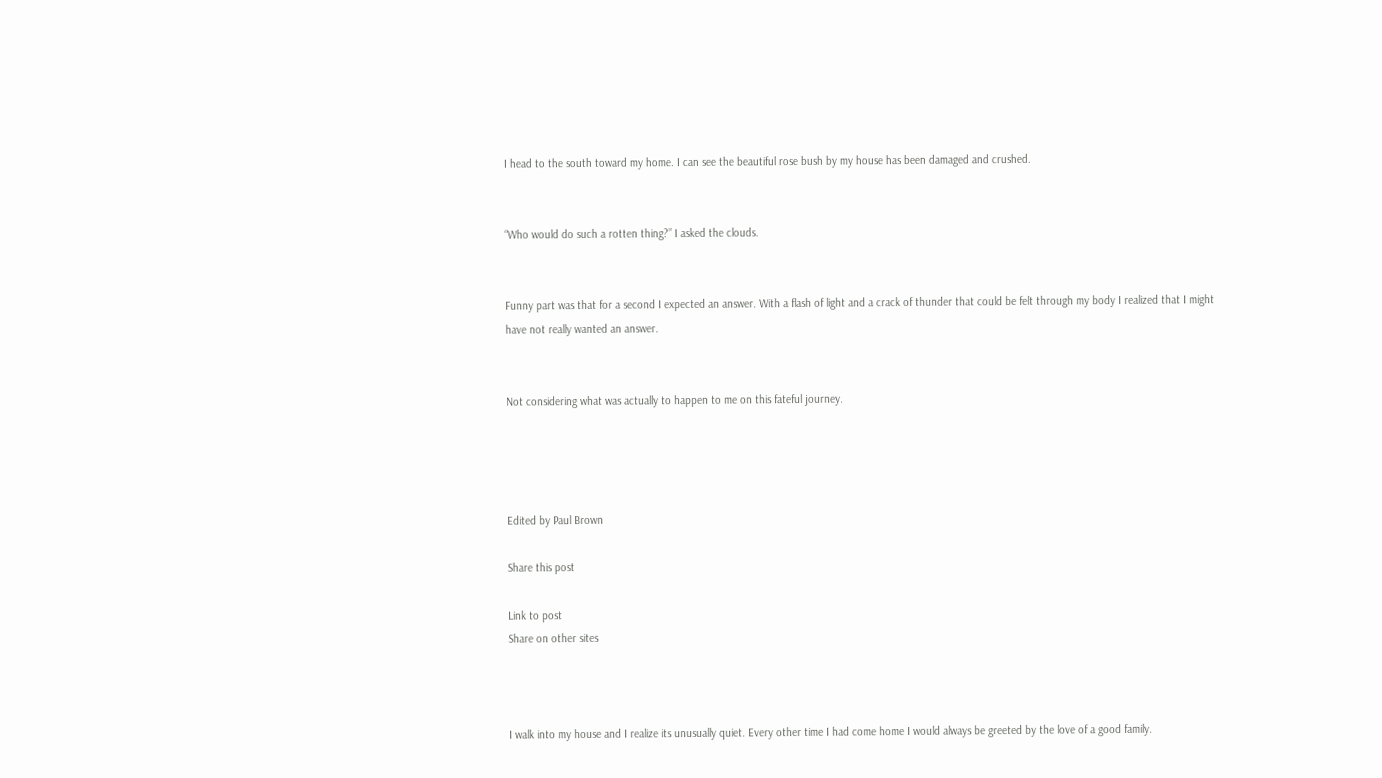I head to the south toward my home. I can see the beautiful rose bush by my house has been damaged and crushed.


“Who would do such a rotten thing?” I asked the clouds.


Funny part was that for a second I expected an answer. With a flash of light and a crack of thunder that could be felt through my body I realized that I might have not really wanted an answer.


Not considering what was actually to happen to me on this fateful journey.




Edited by Paul Brown

Share this post

Link to post
Share on other sites



I walk into my house and I realize its unusually quiet. Every other time I had come home I would always be greeted by the love of a good family.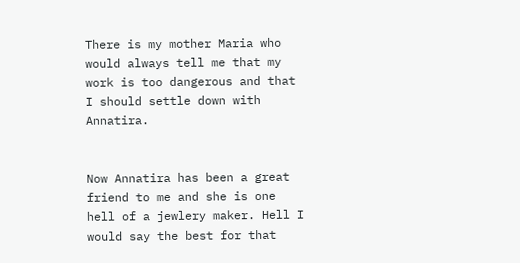There is my mother Maria who would always tell me that my work is too dangerous and that I should settle down with Annatira.


Now Annatira has been a great friend to me and she is one hell of a jewlery maker. Hell I would say the best for that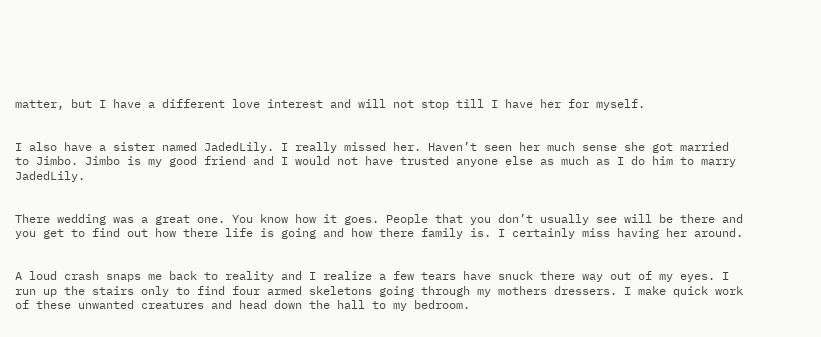matter, but I have a different love interest and will not stop till I have her for myself.


I also have a sister named JadedLily. I really missed her. Haven’t seen her much sense she got married to Jimbo. Jimbo is my good friend and I would not have trusted anyone else as much as I do him to marry JadedLily.


There wedding was a great one. You know how it goes. People that you don’t usually see will be there and you get to find out how there life is going and how there family is. I certainly miss having her around.


A loud crash snaps me back to reality and I realize a few tears have snuck there way out of my eyes. I run up the stairs only to find four armed skeletons going through my mothers dressers. I make quick work of these unwanted creatures and head down the hall to my bedroom.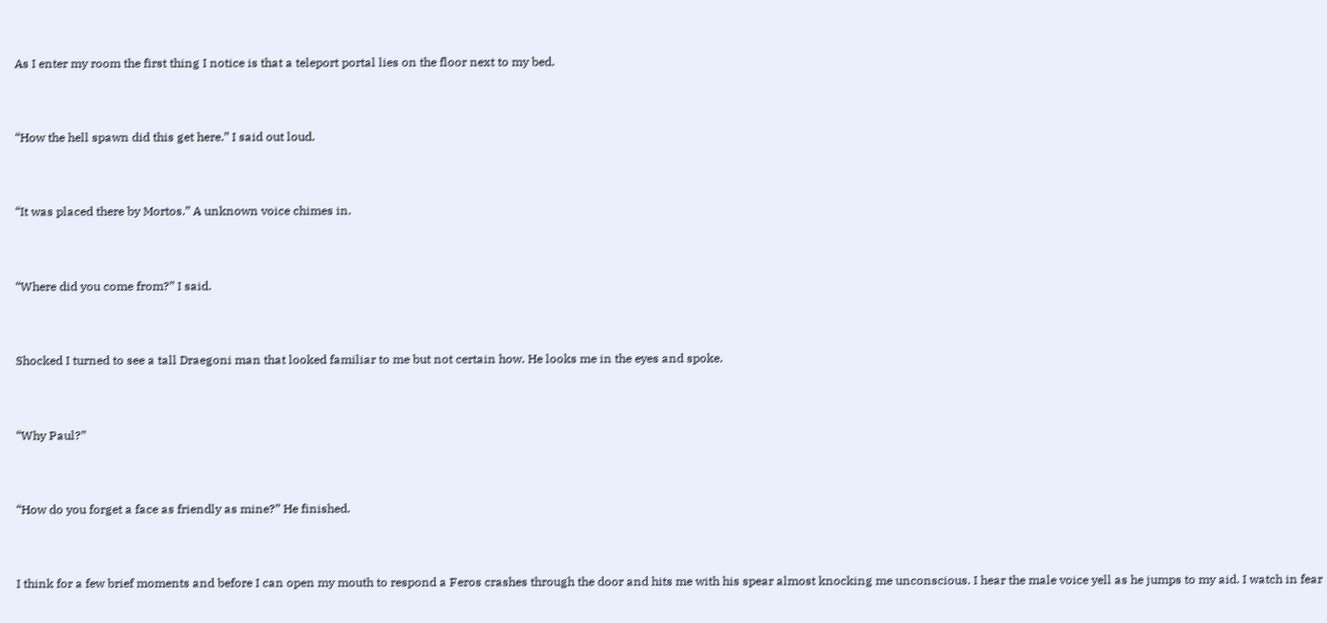As I enter my room the first thing I notice is that a teleport portal lies on the floor next to my bed.


“How the hell spawn did this get here.” I said out loud.


“It was placed there by Mortos.” A unknown voice chimes in.


“Where did you come from?” I said.


Shocked I turned to see a tall Draegoni man that looked familiar to me but not certain how. He looks me in the eyes and spoke.


“Why Paul?”


“How do you forget a face as friendly as mine?” He finished.


I think for a few brief moments and before I can open my mouth to respond a Feros crashes through the door and hits me with his spear almost knocking me unconscious. I hear the male voice yell as he jumps to my aid. I watch in fear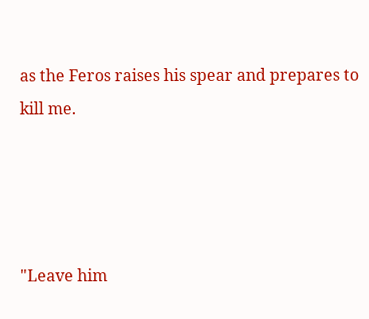as the Feros raises his spear and prepares to kill me.




"Leave him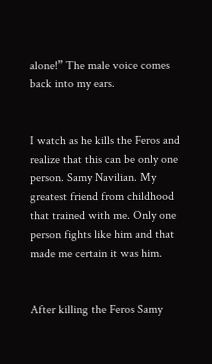alone!” The male voice comes back into my ears.


I watch as he kills the Feros and realize that this can be only one person. Samy Navilian. My greatest friend from childhood that trained with me. Only one person fights like him and that made me certain it was him.


After killing the Feros Samy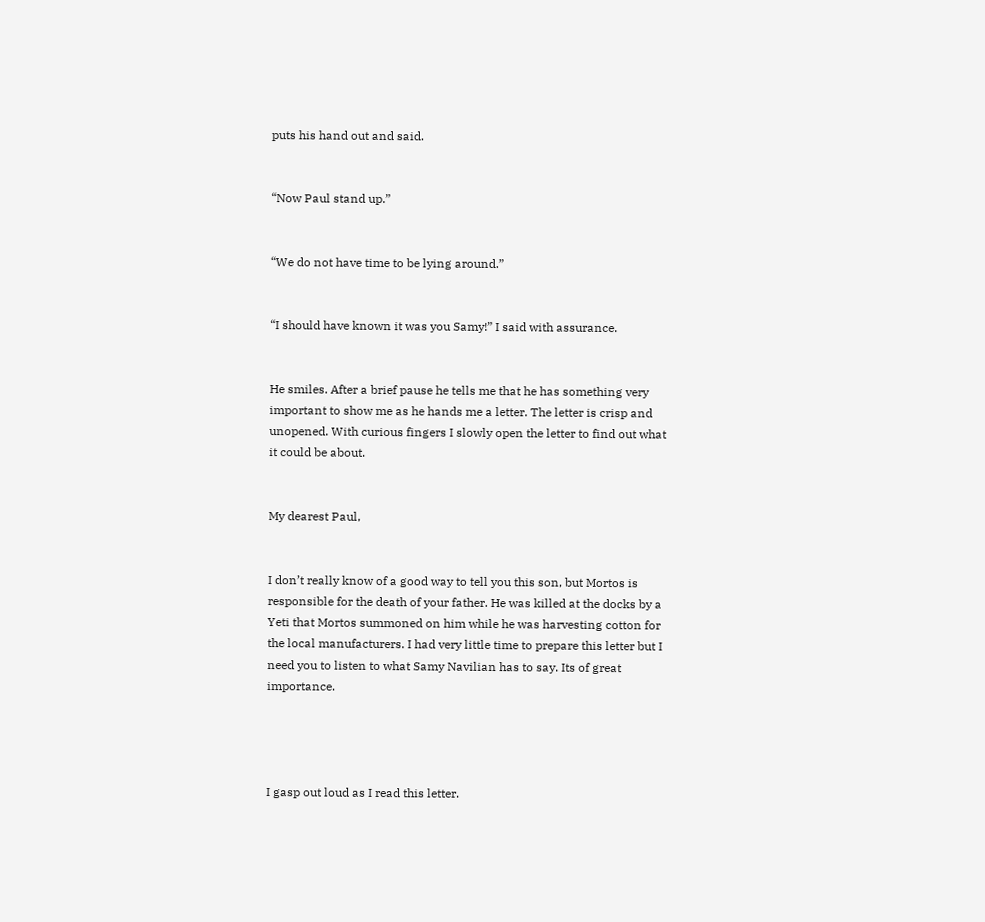puts his hand out and said.


“Now Paul stand up.”


“We do not have time to be lying around.”


“I should have known it was you Samy!” I said with assurance.


He smiles. After a brief pause he tells me that he has something very important to show me as he hands me a letter. The letter is crisp and unopened. With curious fingers I slowly open the letter to find out what it could be about.


My dearest Paul,


I don’t really know of a good way to tell you this son, but Mortos is responsible for the death of your father. He was killed at the docks by a Yeti that Mortos summoned on him while he was harvesting cotton for the local manufacturers. I had very little time to prepare this letter but I need you to listen to what Samy Navilian has to say. Its of great importance.




I gasp out loud as I read this letter.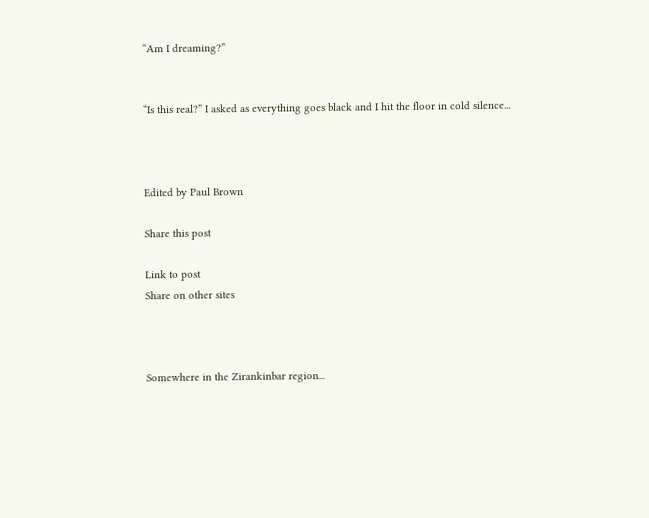“Am I dreaming?”


“Is this real?” I asked as everything goes black and I hit the floor in cold silence...



Edited by Paul Brown

Share this post

Link to post
Share on other sites



Somewhere in the Zirankinbar region...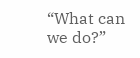“What can we do?”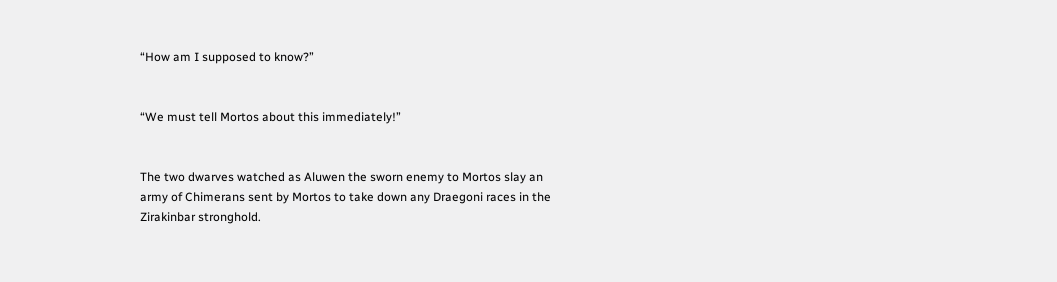“How am I supposed to know?”


“We must tell Mortos about this immediately!”


The two dwarves watched as Aluwen the sworn enemy to Mortos slay an army of Chimerans sent by Mortos to take down any Draegoni races in the Zirakinbar stronghold.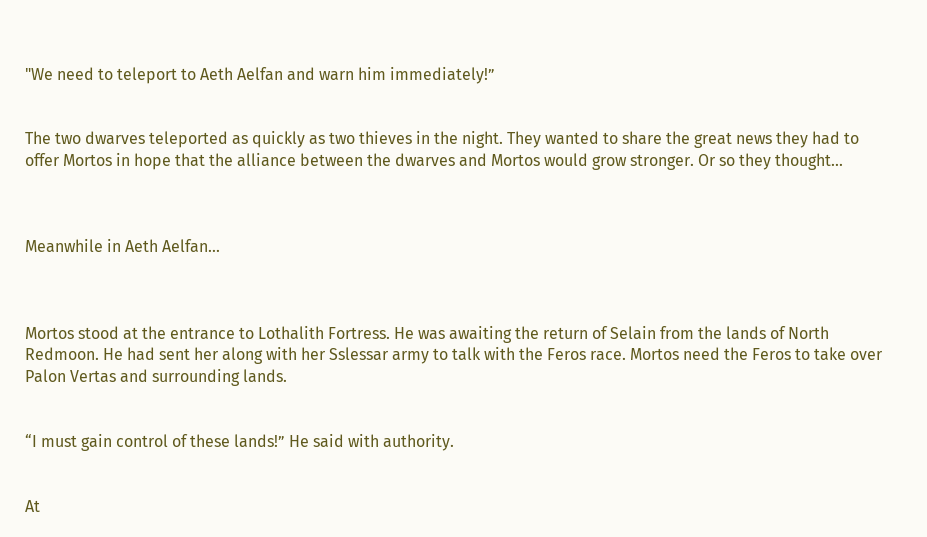"We need to teleport to Aeth Aelfan and warn him immediately!”


The two dwarves teleported as quickly as two thieves in the night. They wanted to share the great news they had to offer Mortos in hope that the alliance between the dwarves and Mortos would grow stronger. Or so they thought...



Meanwhile in Aeth Aelfan...



Mortos stood at the entrance to Lothalith Fortress. He was awaiting the return of Selain from the lands of North Redmoon. He had sent her along with her Sslessar army to talk with the Feros race. Mortos need the Feros to take over Palon Vertas and surrounding lands.


“I must gain control of these lands!” He said with authority.


At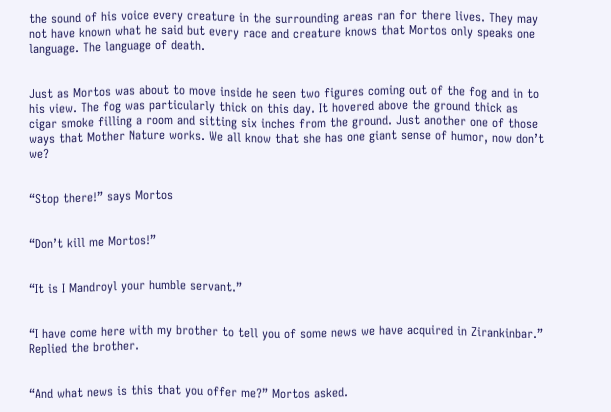the sound of his voice every creature in the surrounding areas ran for there lives. They may not have known what he said but every race and creature knows that Mortos only speaks one language. The language of death.


Just as Mortos was about to move inside he seen two figures coming out of the fog and in to his view. The fog was particularly thick on this day. It hovered above the ground thick as cigar smoke filling a room and sitting six inches from the ground. Just another one of those ways that Mother Nature works. We all know that she has one giant sense of humor, now don’t we?


“Stop there!” says Mortos


“Don’t kill me Mortos!”


“It is I Mandroyl your humble servant.”


“I have come here with my brother to tell you of some news we have acquired in Zirankinbar.” Replied the brother.


“And what news is this that you offer me?” Mortos asked.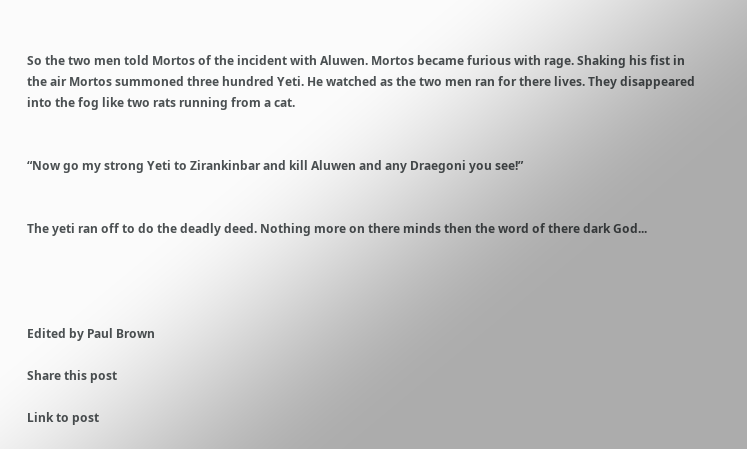So the two men told Mortos of the incident with Aluwen. Mortos became furious with rage. Shaking his fist in the air Mortos summoned three hundred Yeti. He watched as the two men ran for there lives. They disappeared into the fog like two rats running from a cat.


“Now go my strong Yeti to Zirankinbar and kill Aluwen and any Draegoni you see!”


The yeti ran off to do the deadly deed. Nothing more on there minds then the word of there dark God...




Edited by Paul Brown

Share this post

Link to post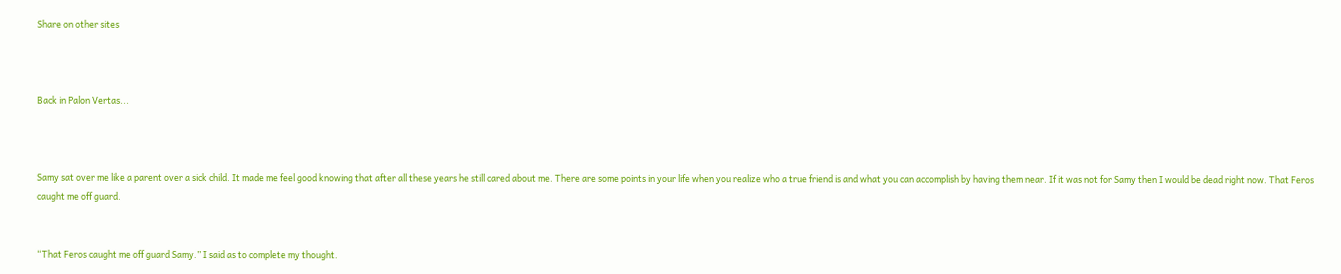Share on other sites



Back in Palon Vertas...



Samy sat over me like a parent over a sick child. It made me feel good knowing that after all these years he still cared about me. There are some points in your life when you realize who a true friend is and what you can accomplish by having them near. If it was not for Samy then I would be dead right now. That Feros caught me off guard.


“That Feros caught me off guard Samy.” I said as to complete my thought.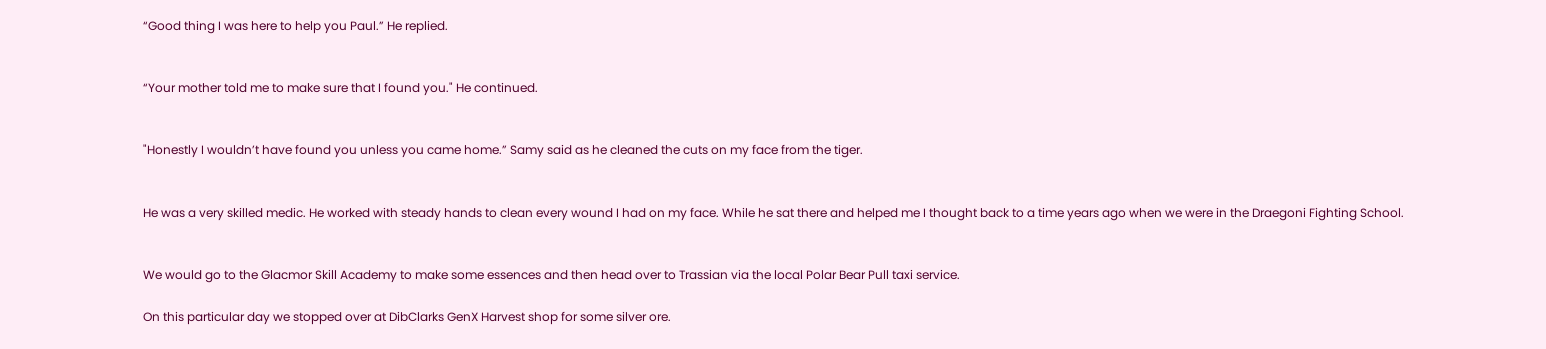“Good thing I was here to help you Paul.” He replied.


“Your mother told me to make sure that I found you." He continued.


"Honestly I wouldn’t have found you unless you came home.” Samy said as he cleaned the cuts on my face from the tiger.


He was a very skilled medic. He worked with steady hands to clean every wound I had on my face. While he sat there and helped me I thought back to a time years ago when we were in the Draegoni Fighting School.


We would go to the Glacmor Skill Academy to make some essences and then head over to Trassian via the local Polar Bear Pull taxi service.

On this particular day we stopped over at DibClarks GenX Harvest shop for some silver ore.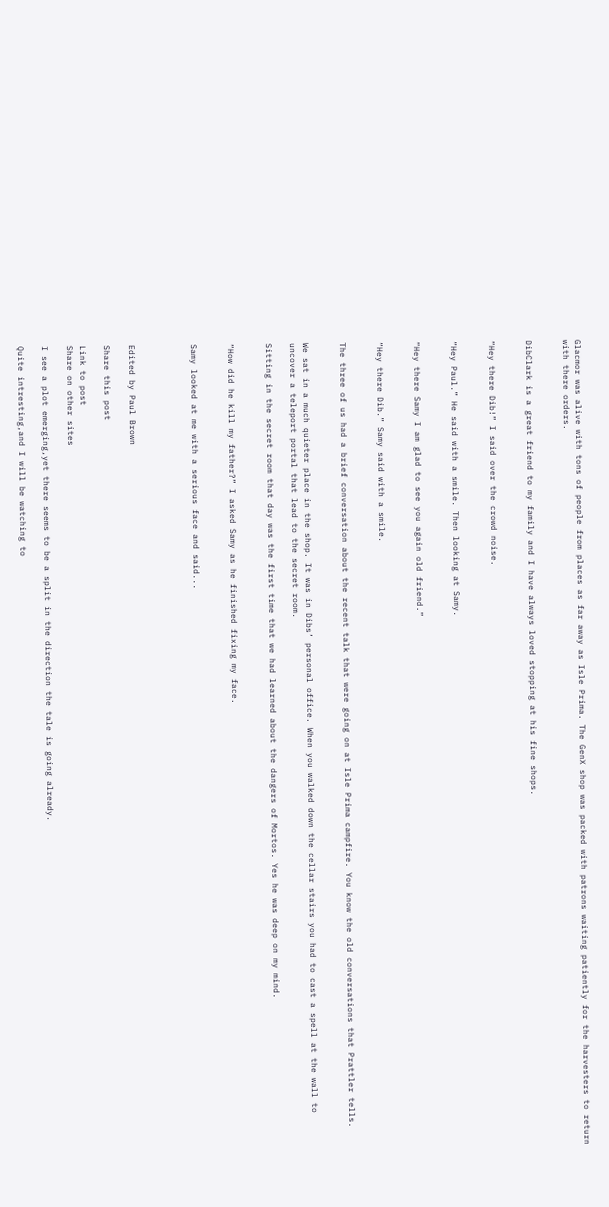Glacmor was alive with tons of people from places as far away as Isle Prima. The GenX shop was packed with patrons waiting patiently for the harvesters to return with there orders.


DibClark is a great friend to my family and I have always loved stopping at his fine shops.


“Hey there Dib!” I said over the crowd noise.


“Hey Paul.” He said with a smile. Then looking at Samy.


“Hey there Samy I am glad to see you again old friend.”


“Hey there Dib.” Samy said with a smile.


The three of us had a brief conversation about the recent talk that were going on at Isle Prima campfire. You know the old conversations that Prattler tells.


We sat in a much quieter place in the shop. It was in Dibs’ personal office. When you walked down the cellar stairs you had to cast a spell at the wall to uncover a teleport portal that lead to the secret room.

Sitting in the secret room that day was the first time that we had learned about the dangers of Mortos. Yes he was deep on my mind.


“How did he kill my father?” I asked Samy as he finished fixing my face.


Samy looked at me with a serious face and said...




Edited by Paul Brown

Share this post

Link to post
Share on other sites

I see a plot emerging,yet there seems to be a split in the direction the tale is going already.

Quite intresting,and I will be watching to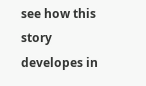see how this story developes in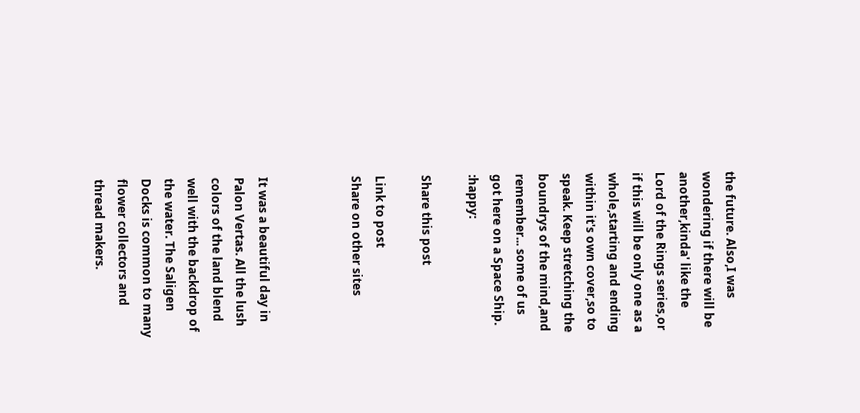the future. Also,I was wondering if there will be another,kinda' like the Lord of the Rings series,or if this will be only one as a whole,starting and ending within it's own cover,so to speak. Keep stretching the boundrys of the mind,and remember... some of us got here on a Space Ship. :happy:

Share this post

Link to post
Share on other sites



It was a beautiful day in Palon Vertas. All the lush colors of the land blend well with the backdrop of the water. The Saligen Docks is common to many flower collectors and thread makers.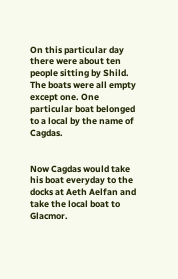On this particular day there were about ten people sitting by Shild. The boats were all empty except one. One particular boat belonged to a local by the name of Cagdas.


Now Cagdas would take his boat everyday to the docks at Aeth Aelfan and take the local boat to Glacmor.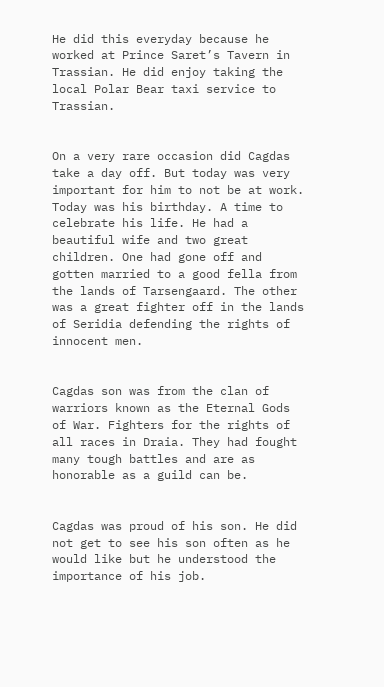He did this everyday because he worked at Prince Saret’s Tavern in Trassian. He did enjoy taking the local Polar Bear taxi service to Trassian.


On a very rare occasion did Cagdas take a day off. But today was very important for him to not be at work. Today was his birthday. A time to celebrate his life. He had a beautiful wife and two great children. One had gone off and gotten married to a good fella from the lands of Tarsengaard. The other was a great fighter off in the lands of Seridia defending the rights of innocent men.


Cagdas son was from the clan of warriors known as the Eternal Gods of War. Fighters for the rights of all races in Draia. They had fought many tough battles and are as honorable as a guild can be.


Cagdas was proud of his son. He did not get to see his son often as he would like but he understood the importance of his job.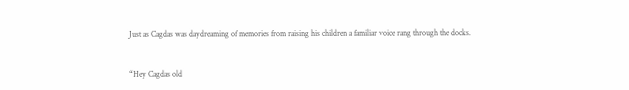Just as Cagdas was daydreaming of memories from raising his children a familiar voice rang through the docks.


“Hey Cagdas old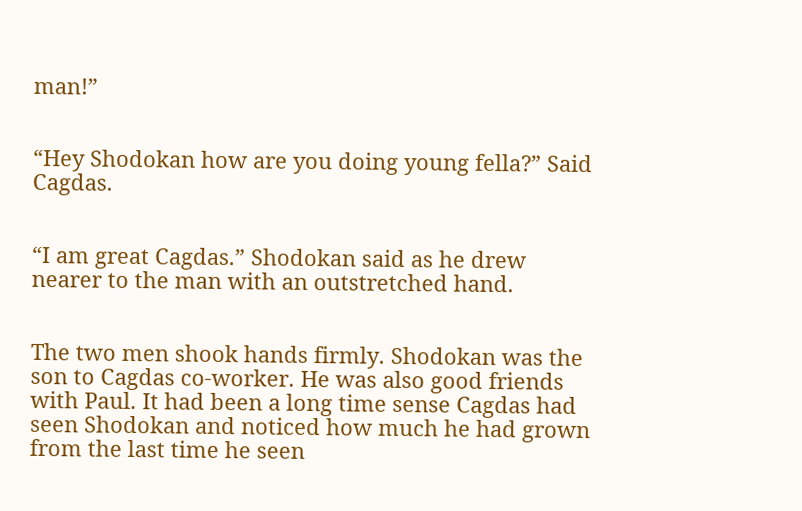man!”


“Hey Shodokan how are you doing young fella?” Said Cagdas.


“I am great Cagdas.” Shodokan said as he drew nearer to the man with an outstretched hand.


The two men shook hands firmly. Shodokan was the son to Cagdas co-worker. He was also good friends with Paul. It had been a long time sense Cagdas had seen Shodokan and noticed how much he had grown from the last time he seen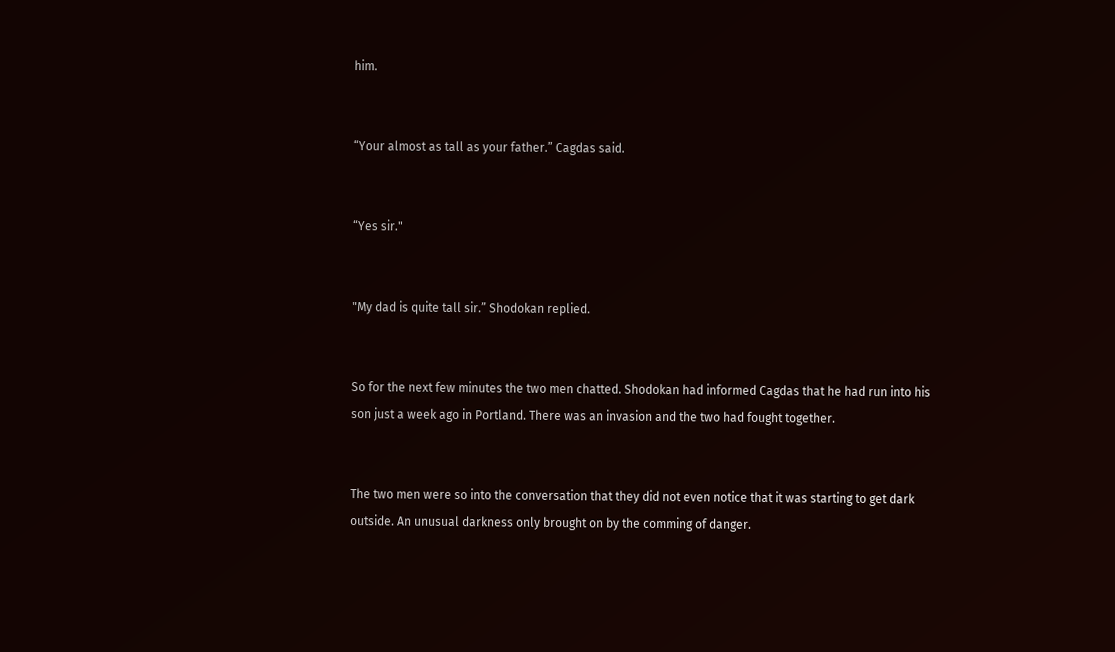him.


“Your almost as tall as your father.” Cagdas said.


“Yes sir."


"My dad is quite tall sir.” Shodokan replied.


So for the next few minutes the two men chatted. Shodokan had informed Cagdas that he had run into his son just a week ago in Portland. There was an invasion and the two had fought together.


The two men were so into the conversation that they did not even notice that it was starting to get dark outside. An unusual darkness only brought on by the comming of danger.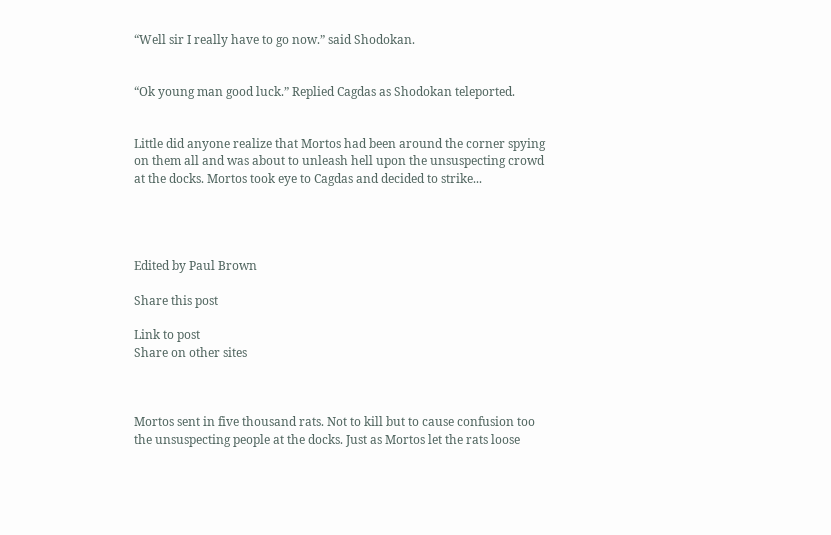“Well sir I really have to go now.” said Shodokan.


“Ok young man good luck.” Replied Cagdas as Shodokan teleported.


Little did anyone realize that Mortos had been around the corner spying on them all and was about to unleash hell upon the unsuspecting crowd at the docks. Mortos took eye to Cagdas and decided to strike...




Edited by Paul Brown

Share this post

Link to post
Share on other sites



Mortos sent in five thousand rats. Not to kill but to cause confusion too the unsuspecting people at the docks. Just as Mortos let the rats loose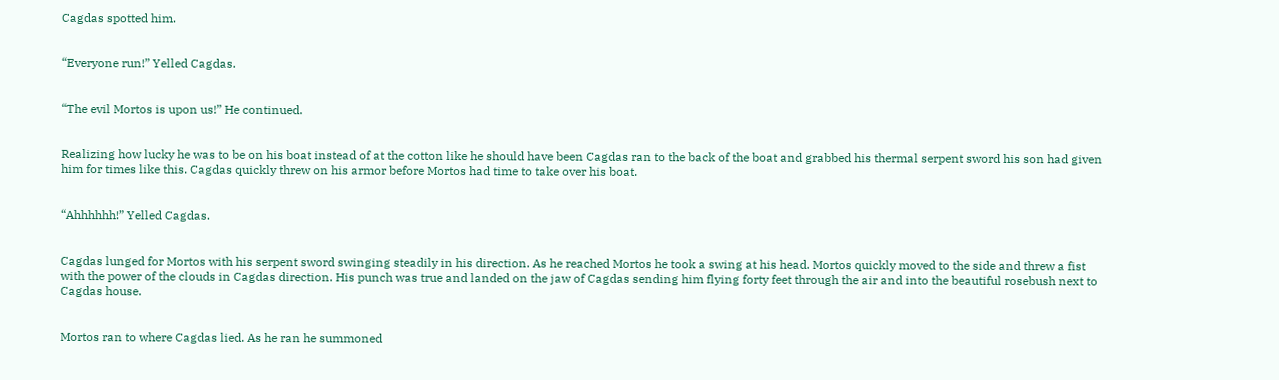Cagdas spotted him.


“Everyone run!” Yelled Cagdas.


“The evil Mortos is upon us!” He continued.


Realizing how lucky he was to be on his boat instead of at the cotton like he should have been Cagdas ran to the back of the boat and grabbed his thermal serpent sword his son had given him for times like this. Cagdas quickly threw on his armor before Mortos had time to take over his boat.


“Ahhhhhh!” Yelled Cagdas.


Cagdas lunged for Mortos with his serpent sword swinging steadily in his direction. As he reached Mortos he took a swing at his head. Mortos quickly moved to the side and threw a fist with the power of the clouds in Cagdas direction. His punch was true and landed on the jaw of Cagdas sending him flying forty feet through the air and into the beautiful rosebush next to Cagdas house.


Mortos ran to where Cagdas lied. As he ran he summoned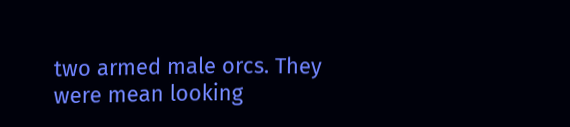two armed male orcs. They were mean looking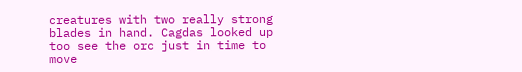creatures with two really strong blades in hand. Cagdas looked up too see the orc just in time to move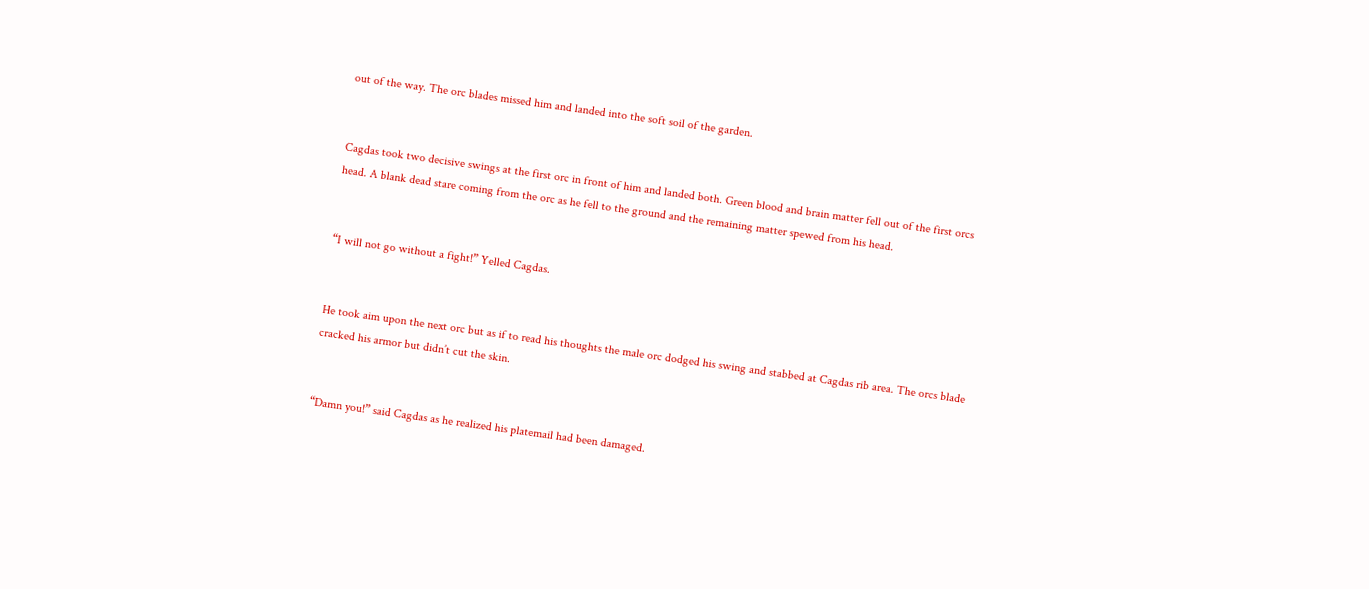out of the way. The orc blades missed him and landed into the soft soil of the garden.


Cagdas took two decisive swings at the first orc in front of him and landed both. Green blood and brain matter fell out of the first orcs head. A blank dead stare coming from the orc as he fell to the ground and the remaining matter spewed from his head.


“I will not go without a fight!” Yelled Cagdas.


He took aim upon the next orc but as if to read his thoughts the male orc dodged his swing and stabbed at Cagdas rib area. The orcs blade cracked his armor but didn’t cut the skin.


“Damn you!” said Cagdas as he realized his platemail had been damaged.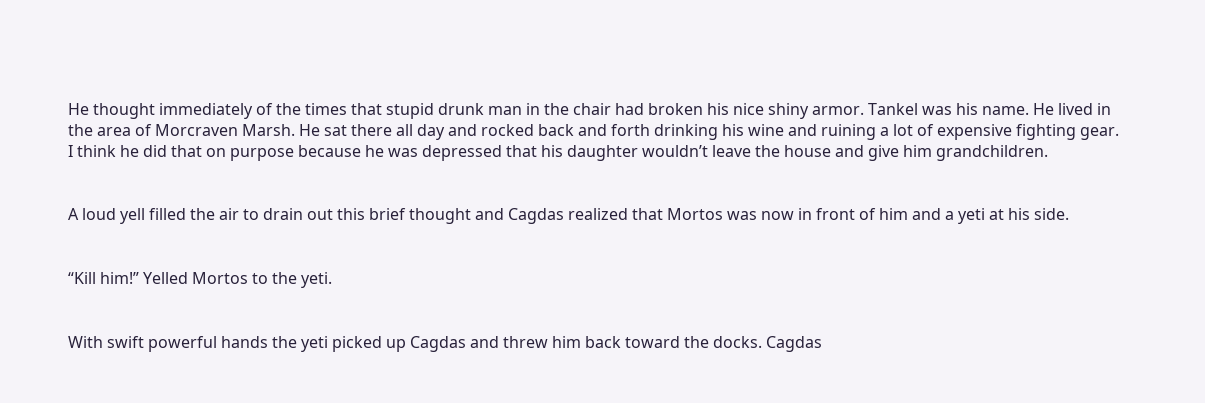He thought immediately of the times that stupid drunk man in the chair had broken his nice shiny armor. Tankel was his name. He lived in the area of Morcraven Marsh. He sat there all day and rocked back and forth drinking his wine and ruining a lot of expensive fighting gear. I think he did that on purpose because he was depressed that his daughter wouldn’t leave the house and give him grandchildren.


A loud yell filled the air to drain out this brief thought and Cagdas realized that Mortos was now in front of him and a yeti at his side.


“Kill him!” Yelled Mortos to the yeti.


With swift powerful hands the yeti picked up Cagdas and threw him back toward the docks. Cagdas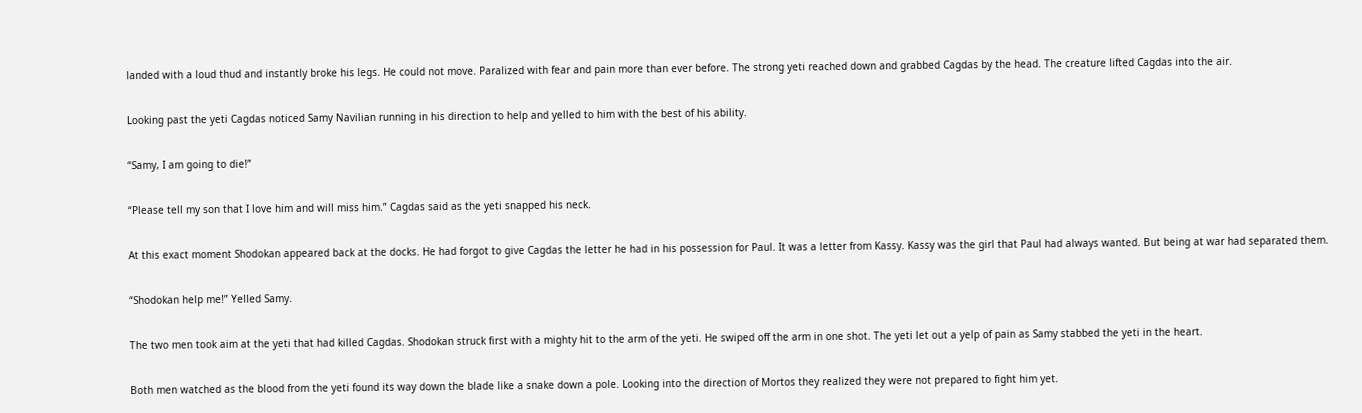landed with a loud thud and instantly broke his legs. He could not move. Paralized with fear and pain more than ever before. The strong yeti reached down and grabbed Cagdas by the head. The creature lifted Cagdas into the air.


Looking past the yeti Cagdas noticed Samy Navilian running in his direction to help and yelled to him with the best of his ability.


“Samy, I am going to die!”


“Please tell my son that I love him and will miss him.” Cagdas said as the yeti snapped his neck.


At this exact moment Shodokan appeared back at the docks. He had forgot to give Cagdas the letter he had in his possession for Paul. It was a letter from Kassy. Kassy was the girl that Paul had always wanted. But being at war had separated them.


“Shodokan help me!” Yelled Samy.


The two men took aim at the yeti that had killed Cagdas. Shodokan struck first with a mighty hit to the arm of the yeti. He swiped off the arm in one shot. The yeti let out a yelp of pain as Samy stabbed the yeti in the heart.


Both men watched as the blood from the yeti found its way down the blade like a snake down a pole. Looking into the direction of Mortos they realized they were not prepared to fight him yet.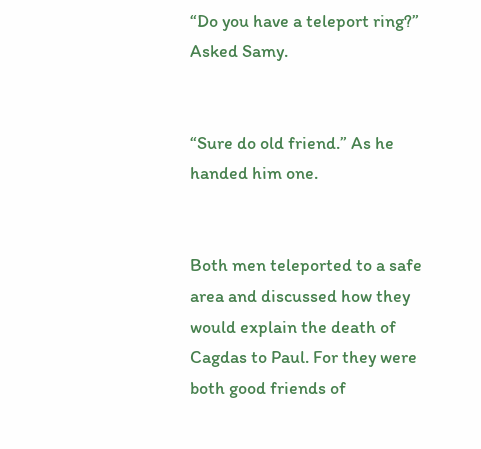“Do you have a teleport ring?” Asked Samy.


“Sure do old friend.” As he handed him one.


Both men teleported to a safe area and discussed how they would explain the death of Cagdas to Paul. For they were both good friends of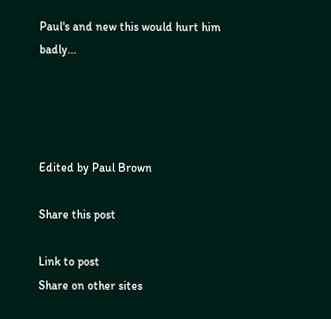Paul's and new this would hurt him badly...




Edited by Paul Brown

Share this post

Link to post
Share on other sites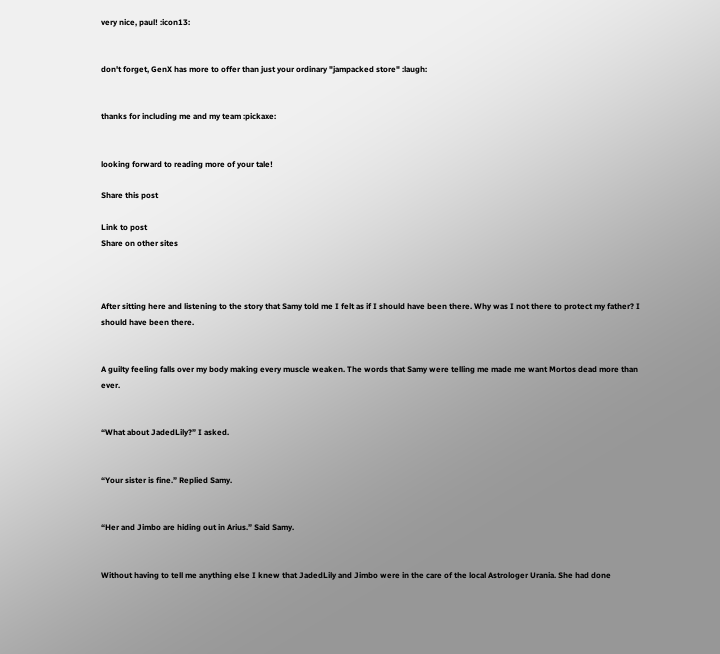very nice, paul! :icon13:


don't forget, GenX has more to offer than just your ordinary "jampacked store" :laugh:


thanks for including me and my team :pickaxe:


looking forward to reading more of your tale!

Share this post

Link to post
Share on other sites



After sitting here and listening to the story that Samy told me I felt as if I should have been there. Why was I not there to protect my father? I should have been there.


A guilty feeling falls over my body making every muscle weaken. The words that Samy were telling me made me want Mortos dead more than ever.


“What about JadedLily?” I asked.


“Your sister is fine.” Replied Samy.


“Her and Jimbo are hiding out in Arius.” Said Samy.


Without having to tell me anything else I knew that JadedLily and Jimbo were in the care of the local Astrologer Urania. She had done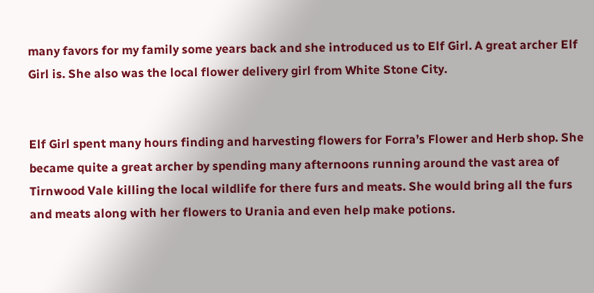many favors for my family some years back and she introduced us to Elf Girl. A great archer Elf Girl is. She also was the local flower delivery girl from White Stone City.


Elf Girl spent many hours finding and harvesting flowers for Forra’s Flower and Herb shop. She became quite a great archer by spending many afternoons running around the vast area of Tirnwood Vale killing the local wildlife for there furs and meats. She would bring all the furs and meats along with her flowers to Urania and even help make potions.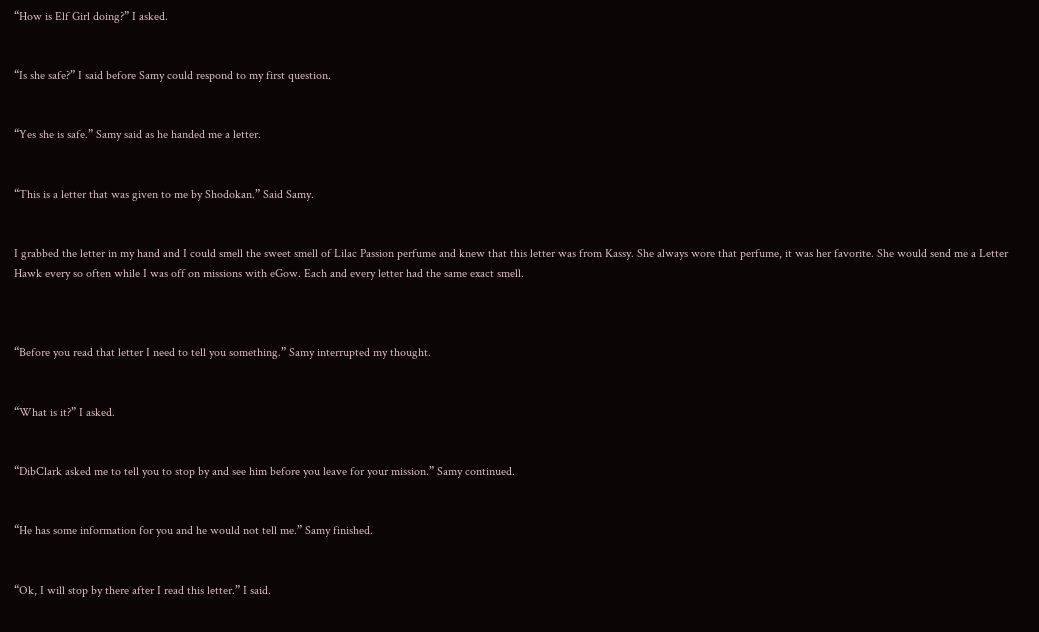“How is Elf Girl doing?” I asked.


“Is she safe?” I said before Samy could respond to my first question.


“Yes she is safe.” Samy said as he handed me a letter.


“This is a letter that was given to me by Shodokan.” Said Samy.


I grabbed the letter in my hand and I could smell the sweet smell of Lilac Passion perfume and knew that this letter was from Kassy. She always wore that perfume, it was her favorite. She would send me a Letter Hawk every so often while I was off on missions with eGow. Each and every letter had the same exact smell.



“Before you read that letter I need to tell you something.” Samy interrupted my thought.


“What is it?” I asked.


“DibClark asked me to tell you to stop by and see him before you leave for your mission.” Samy continued.


“He has some information for you and he would not tell me.” Samy finished.


“Ok, I will stop by there after I read this letter.” I said.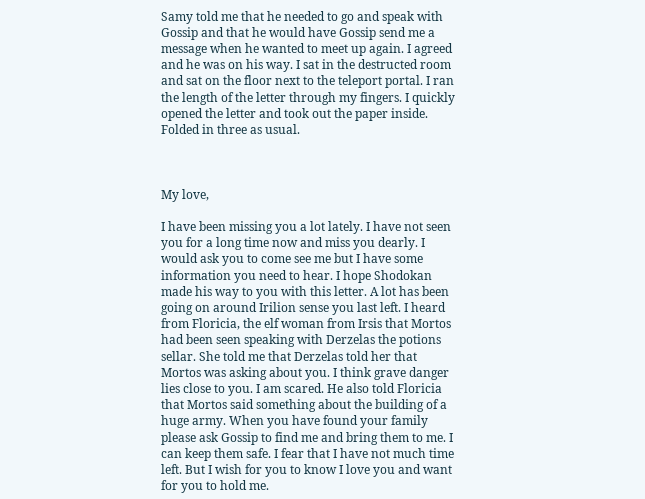Samy told me that he needed to go and speak with Gossip and that he would have Gossip send me a message when he wanted to meet up again. I agreed and he was on his way. I sat in the destructed room and sat on the floor next to the teleport portal. I ran the length of the letter through my fingers. I quickly opened the letter and took out the paper inside. Folded in three as usual.



My love,

I have been missing you a lot lately. I have not seen you for a long time now and miss you dearly. I would ask you to come see me but I have some information you need to hear. I hope Shodokan made his way to you with this letter. A lot has been going on around Irilion sense you last left. I heard from Floricia, the elf woman from Irsis that Mortos had been seen speaking with Derzelas the potions sellar. She told me that Derzelas told her that Mortos was asking about you. I think grave danger lies close to you. I am scared. He also told Floricia that Mortos said something about the building of a huge army. When you have found your family please ask Gossip to find me and bring them to me. I can keep them safe. I fear that I have not much time left. But I wish for you to know I love you and want for you to hold me.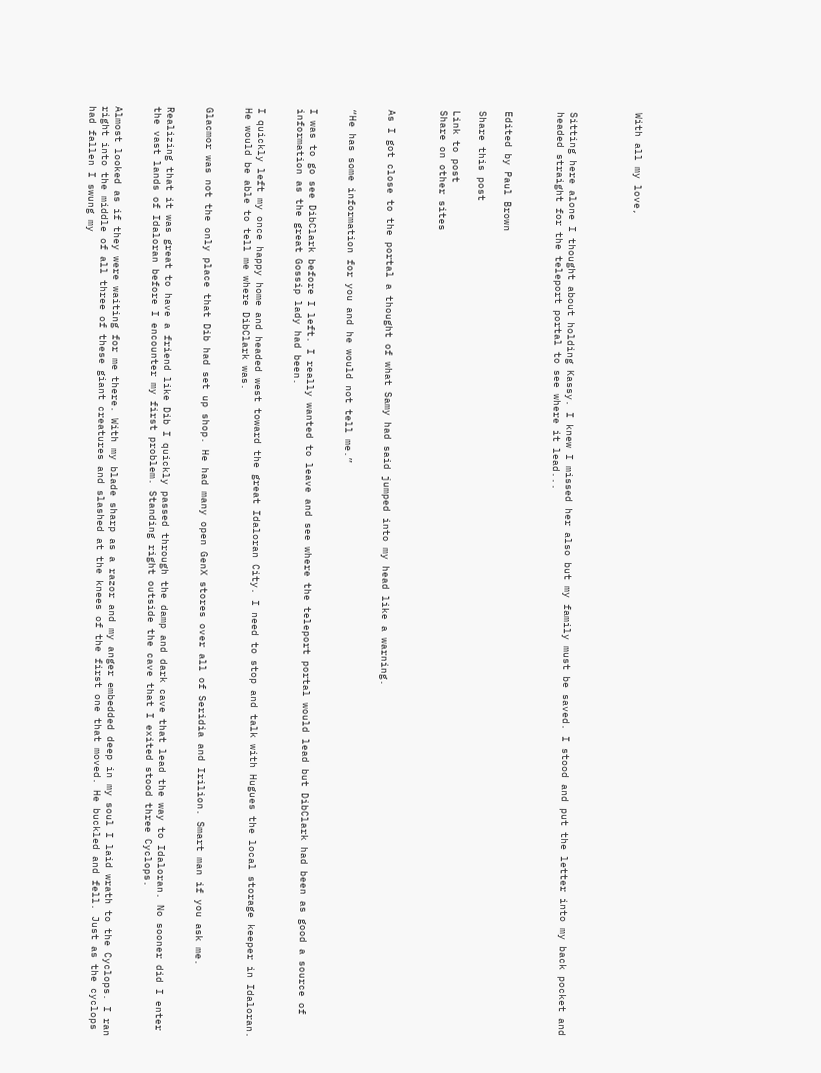With all my love,




Sitting here alone I thought about holding Kassy. I knew I missed her also but my family must be saved. I stood and put the letter into my back pocket and headed straight for the teleport portal to see where it lead...



Edited by Paul Brown

Share this post

Link to post
Share on other sites



As I got close to the portal a thought of what Samy had said jumped into my head like a warning.


“He has some information for you and he would not tell me.”


I was to go see DibClark before I left. I really wanted to leave and see where the teleport portal would lead but DibClark had been as good a source of information as the great Gossip lady had been.


I quickly left my once happy home and headed west toward the great Idaloran City. I need to stop and talk with Hugues the local storage keeper in Idaloran. He would be able to tell me where DibClark was.


Glacmor was not the only place that Dib had set up shop. He had many open GenX stores over all of Seridia and Irilion. Smart man if you ask me.


Realizing that it was great to have a friend like Dib I quickly passed through the damp and dark cave that lead the way to Idaloran. No sooner did I enter the vast lands of Idaloran before I encounter my first problem. Standing right outside the cave that I exited stood three Cyclops.


Almost looked as if they were waiting for me there. With my blade sharp as a razor and my anger embedded deep in my soul I laid wrath to the Cyclops. I ran right into the middle of all three of these giant creatures and slashed at the knees of the first one that moved. He buckled and fell. Just as the cyclops had fallen I swung my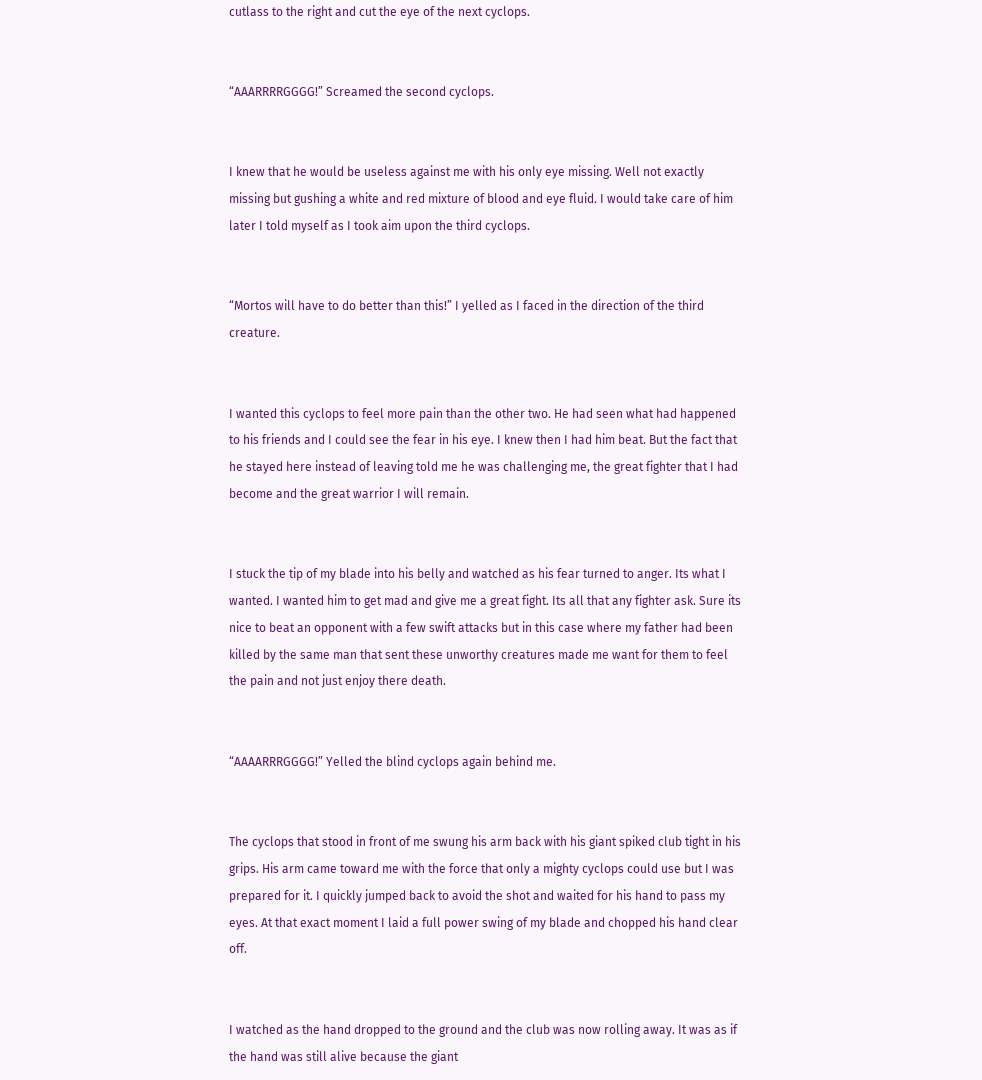cutlass to the right and cut the eye of the next cyclops.


“AAARRRRGGGG!” Screamed the second cyclops.


I knew that he would be useless against me with his only eye missing. Well not exactly missing but gushing a white and red mixture of blood and eye fluid. I would take care of him later I told myself as I took aim upon the third cyclops.


“Mortos will have to do better than this!” I yelled as I faced in the direction of the third creature.


I wanted this cyclops to feel more pain than the other two. He had seen what had happened to his friends and I could see the fear in his eye. I knew then I had him beat. But the fact that he stayed here instead of leaving told me he was challenging me, the great fighter that I had become and the great warrior I will remain.


I stuck the tip of my blade into his belly and watched as his fear turned to anger. Its what I wanted. I wanted him to get mad and give me a great fight. Its all that any fighter ask. Sure its nice to beat an opponent with a few swift attacks but in this case where my father had been killed by the same man that sent these unworthy creatures made me want for them to feel the pain and not just enjoy there death.


“AAAARRRGGGG!” Yelled the blind cyclops again behind me.


The cyclops that stood in front of me swung his arm back with his giant spiked club tight in his grips. His arm came toward me with the force that only a mighty cyclops could use but I was prepared for it. I quickly jumped back to avoid the shot and waited for his hand to pass my eyes. At that exact moment I laid a full power swing of my blade and chopped his hand clear off.


I watched as the hand dropped to the ground and the club was now rolling away. It was as if the hand was still alive because the giant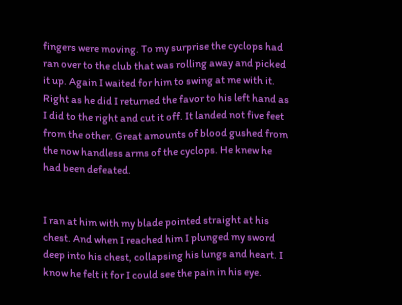fingers were moving. To my surprise the cyclops had ran over to the club that was rolling away and picked it up. Again I waited for him to swing at me with it. Right as he did I returned the favor to his left hand as I did to the right and cut it off. It landed not five feet from the other. Great amounts of blood gushed from the now handless arms of the cyclops. He knew he had been defeated.


I ran at him with my blade pointed straight at his chest. And when I reached him I plunged my sword deep into his chest, collapsing his lungs and heart. I know he felt it for I could see the pain in his eye.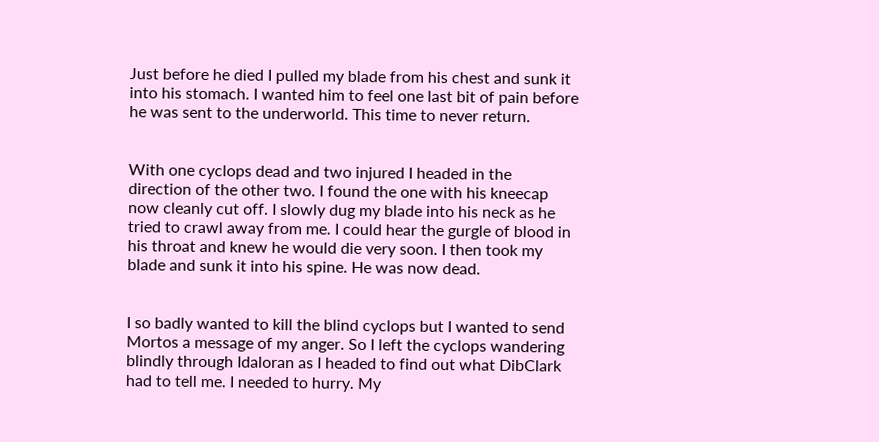Just before he died I pulled my blade from his chest and sunk it into his stomach. I wanted him to feel one last bit of pain before he was sent to the underworld. This time to never return.


With one cyclops dead and two injured I headed in the direction of the other two. I found the one with his kneecap now cleanly cut off. I slowly dug my blade into his neck as he tried to crawl away from me. I could hear the gurgle of blood in his throat and knew he would die very soon. I then took my blade and sunk it into his spine. He was now dead.


I so badly wanted to kill the blind cyclops but I wanted to send Mortos a message of my anger. So I left the cyclops wandering blindly through Idaloran as I headed to find out what DibClark had to tell me. I needed to hurry. My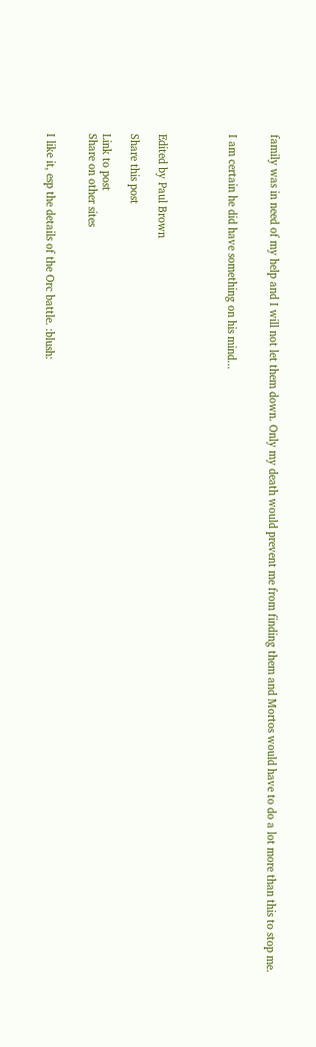family was in need of my help and I will not let them down. Only my death would prevent me from finding them and Mortos would have to do a lot more than this to stop me.


I am certain he did have something on his mind...




Edited by Paul Brown

Share this post

Link to post
Share on other sites


I like it, esp the details of the Orc battle. :blush: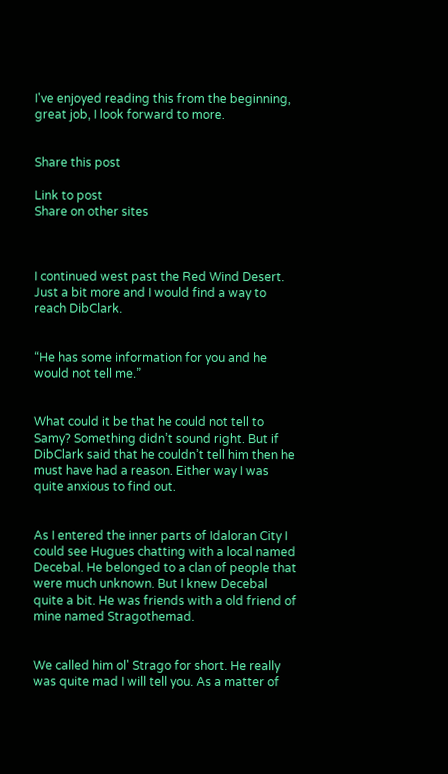I've enjoyed reading this from the beginning, great job, I look forward to more.


Share this post

Link to post
Share on other sites



I continued west past the Red Wind Desert. Just a bit more and I would find a way to reach DibClark.


“He has some information for you and he would not tell me.”


What could it be that he could not tell to Samy? Something didn’t sound right. But if DibClark said that he couldn’t tell him then he must have had a reason. Either way I was quite anxious to find out.


As I entered the inner parts of Idaloran City I could see Hugues chatting with a local named Decebal. He belonged to a clan of people that were much unknown. But I knew Decebal quite a bit. He was friends with a old friend of mine named Stragothemad.


We called him ol' Strago for short. He really was quite mad I will tell you. As a matter of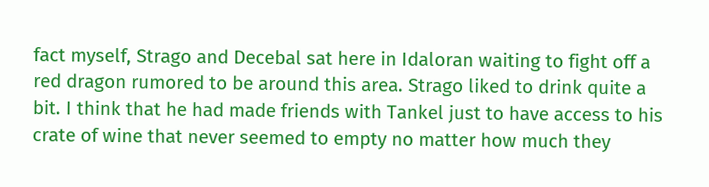fact myself, Strago and Decebal sat here in Idaloran waiting to fight off a red dragon rumored to be around this area. Strago liked to drink quite a bit. I think that he had made friends with Tankel just to have access to his crate of wine that never seemed to empty no matter how much they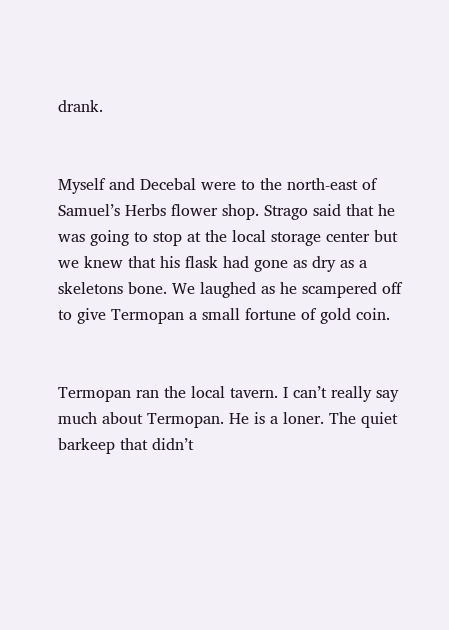drank.


Myself and Decebal were to the north-east of Samuel’s Herbs flower shop. Strago said that he was going to stop at the local storage center but we knew that his flask had gone as dry as a skeletons bone. We laughed as he scampered off to give Termopan a small fortune of gold coin.


Termopan ran the local tavern. I can’t really say much about Termopan. He is a loner. The quiet barkeep that didn’t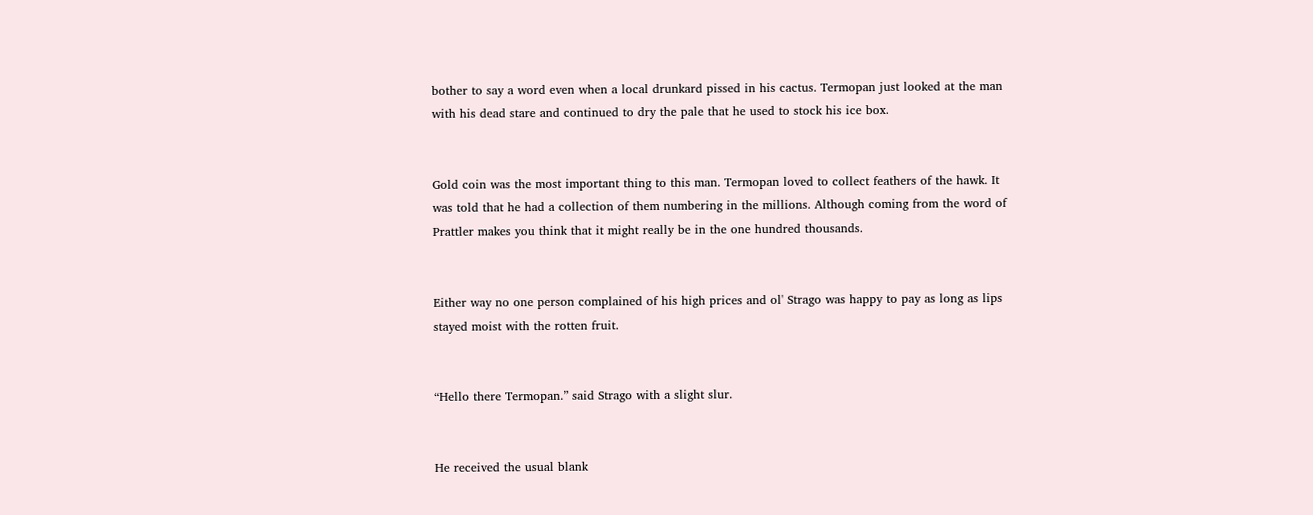bother to say a word even when a local drunkard pissed in his cactus. Termopan just looked at the man with his dead stare and continued to dry the pale that he used to stock his ice box.


Gold coin was the most important thing to this man. Termopan loved to collect feathers of the hawk. It was told that he had a collection of them numbering in the millions. Although coming from the word of Prattler makes you think that it might really be in the one hundred thousands.


Either way no one person complained of his high prices and ol' Strago was happy to pay as long as lips stayed moist with the rotten fruit.


“Hello there Termopan.” said Strago with a slight slur.


He received the usual blank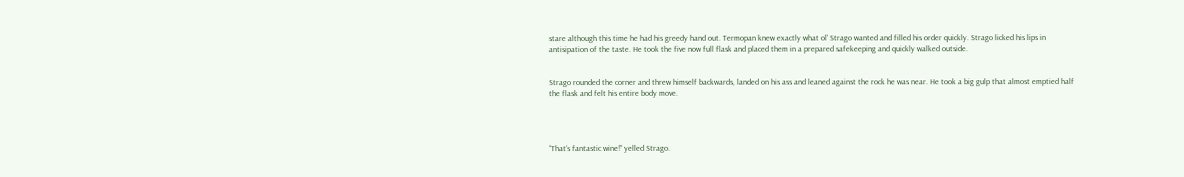stare although this time he had his greedy hand out. Termopan knew exactly what ol' Strago wanted and filled his order quickly. Strago licked his lips in antisipation of the taste. He took the five now full flask and placed them in a prepared safekeeping and quickly walked outside.


Strago rounded the corner and threw himself backwards, landed on his ass and leaned against the rock he was near. He took a big gulp that almost emptied half the flask and felt his entire body move.




“That’s fantastic wine!” yelled Strago.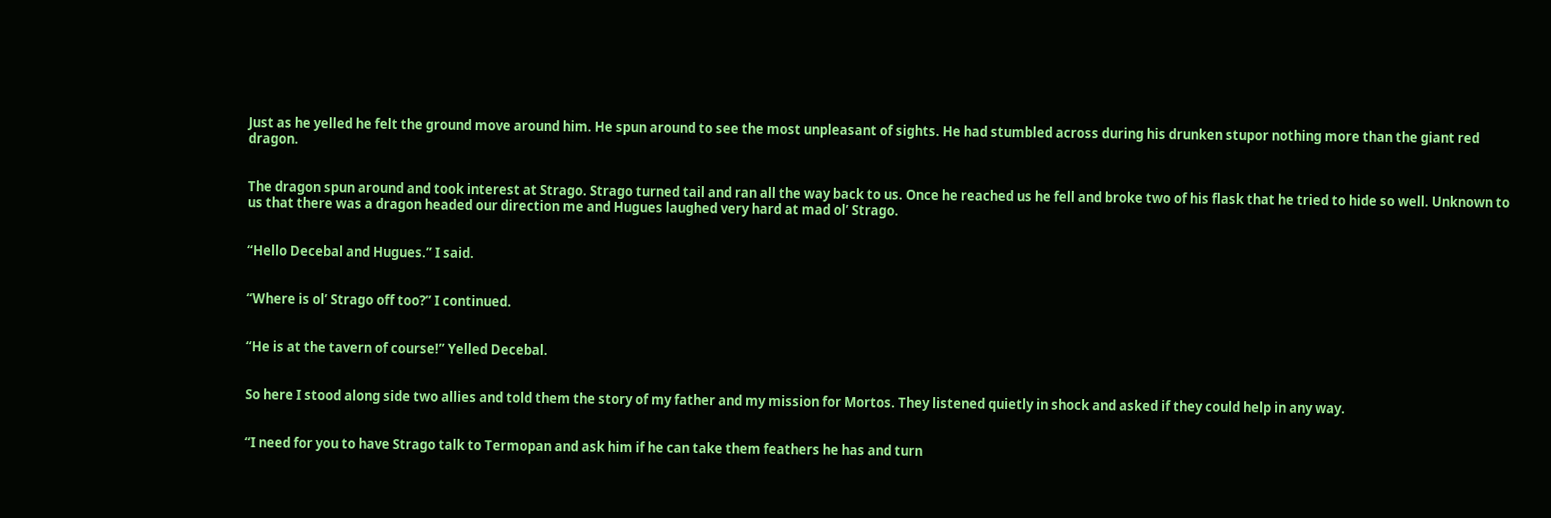Just as he yelled he felt the ground move around him. He spun around to see the most unpleasant of sights. He had stumbled across during his drunken stupor nothing more than the giant red dragon.


The dragon spun around and took interest at Strago. Strago turned tail and ran all the way back to us. Once he reached us he fell and broke two of his flask that he tried to hide so well. Unknown to us that there was a dragon headed our direction me and Hugues laughed very hard at mad ol’ Strago.


“Hello Decebal and Hugues.” I said.


“Where is ol’ Strago off too?” I continued.


“He is at the tavern of course!” Yelled Decebal.


So here I stood along side two allies and told them the story of my father and my mission for Mortos. They listened quietly in shock and asked if they could help in any way.


“I need for you to have Strago talk to Termopan and ask him if he can take them feathers he has and turn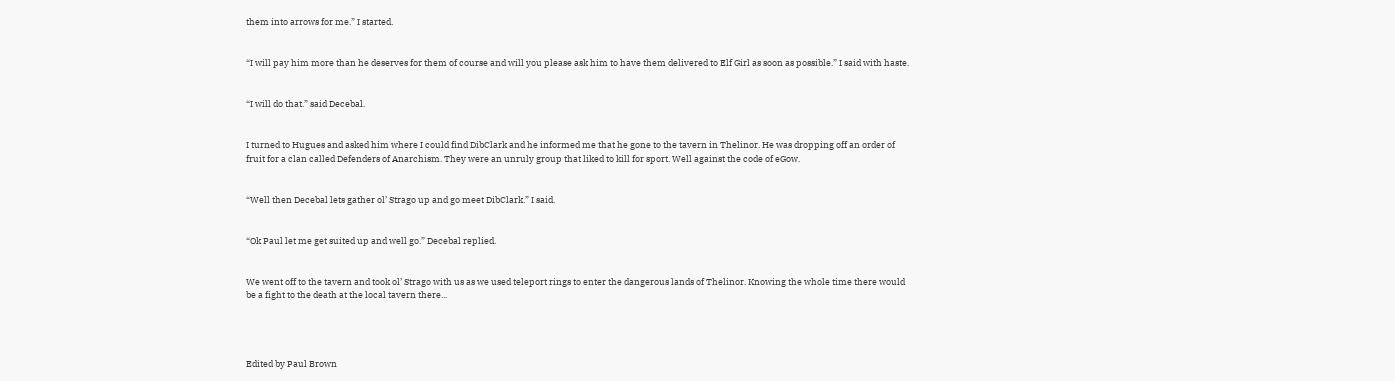them into arrows for me.” I started.


“I will pay him more than he deserves for them of course and will you please ask him to have them delivered to Elf Girl as soon as possible.” I said with haste.


“I will do that.” said Decebal.


I turned to Hugues and asked him where I could find DibClark and he informed me that he gone to the tavern in Thelinor. He was dropping off an order of fruit for a clan called Defenders of Anarchism. They were an unruly group that liked to kill for sport. Well against the code of eGow.


“Well then Decebal lets gather ol’ Strago up and go meet DibClark.” I said.


“Ok Paul let me get suited up and well go.” Decebal replied.


We went off to the tavern and took ol’ Strago with us as we used teleport rings to enter the dangerous lands of Thelinor. Knowing the whole time there would be a fight to the death at the local tavern there...




Edited by Paul Brown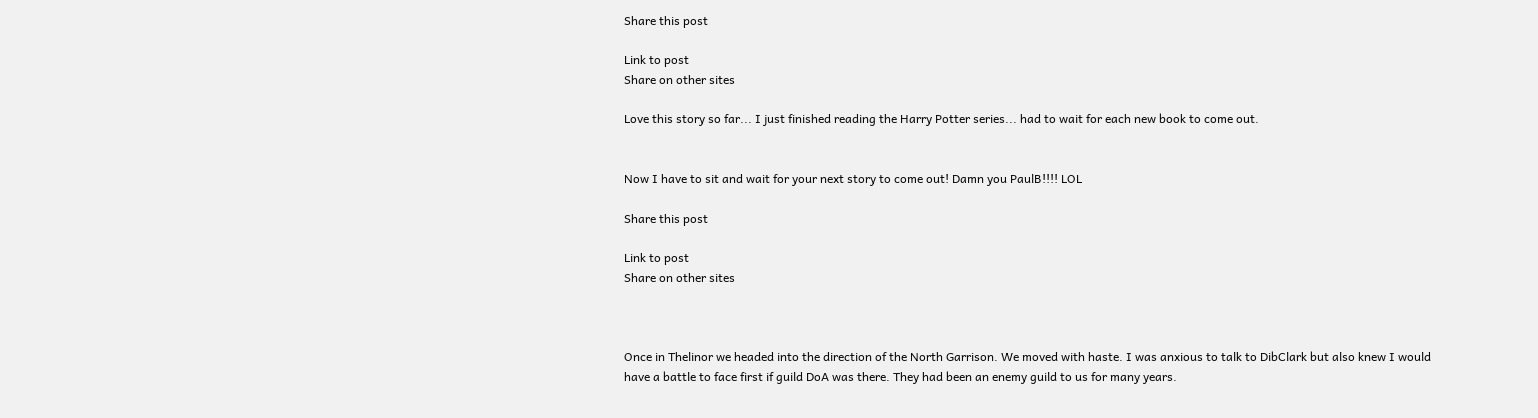Share this post

Link to post
Share on other sites

Love this story so far... I just finished reading the Harry Potter series... had to wait for each new book to come out.


Now I have to sit and wait for your next story to come out! Damn you PaulB!!!! LOL

Share this post

Link to post
Share on other sites



Once in Thelinor we headed into the direction of the North Garrison. We moved with haste. I was anxious to talk to DibClark but also knew I would have a battle to face first if guild DoA was there. They had been an enemy guild to us for many years.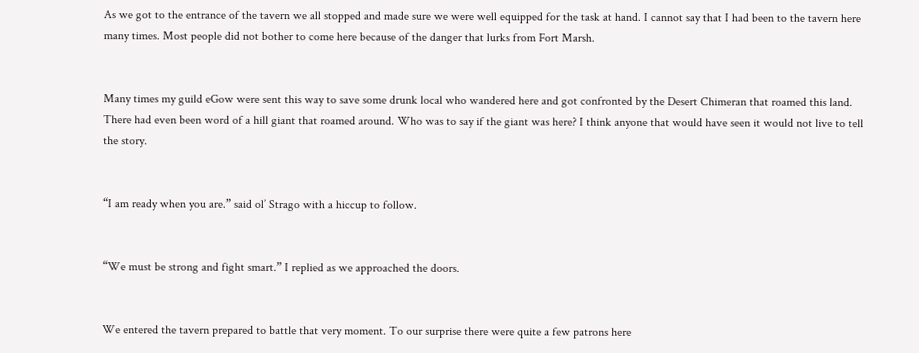As we got to the entrance of the tavern we all stopped and made sure we were well equipped for the task at hand. I cannot say that I had been to the tavern here many times. Most people did not bother to come here because of the danger that lurks from Fort Marsh.


Many times my guild eGow were sent this way to save some drunk local who wandered here and got confronted by the Desert Chimeran that roamed this land. There had even been word of a hill giant that roamed around. Who was to say if the giant was here? I think anyone that would have seen it would not live to tell the story.


“I am ready when you are.” said ol’ Strago with a hiccup to follow.


“We must be strong and fight smart.” I replied as we approached the doors.


We entered the tavern prepared to battle that very moment. To our surprise there were quite a few patrons here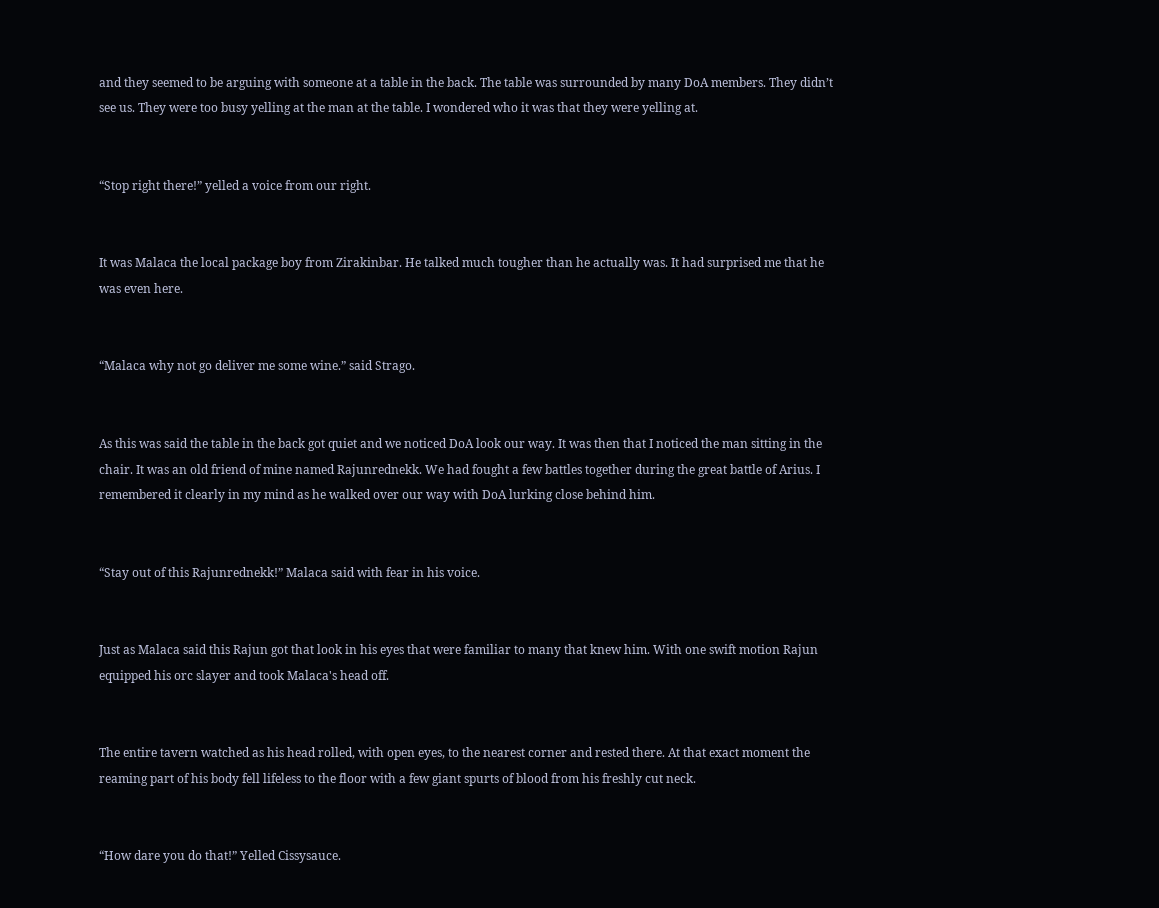and they seemed to be arguing with someone at a table in the back. The table was surrounded by many DoA members. They didn’t see us. They were too busy yelling at the man at the table. I wondered who it was that they were yelling at.


“Stop right there!” yelled a voice from our right.


It was Malaca the local package boy from Zirakinbar. He talked much tougher than he actually was. It had surprised me that he was even here.


“Malaca why not go deliver me some wine.” said Strago.


As this was said the table in the back got quiet and we noticed DoA look our way. It was then that I noticed the man sitting in the chair. It was an old friend of mine named Rajunrednekk. We had fought a few battles together during the great battle of Arius. I remembered it clearly in my mind as he walked over our way with DoA lurking close behind him.


“Stay out of this Rajunrednekk!” Malaca said with fear in his voice.


Just as Malaca said this Rajun got that look in his eyes that were familiar to many that knew him. With one swift motion Rajun equipped his orc slayer and took Malaca's head off.


The entire tavern watched as his head rolled, with open eyes, to the nearest corner and rested there. At that exact moment the reaming part of his body fell lifeless to the floor with a few giant spurts of blood from his freshly cut neck.


“How dare you do that!” Yelled Cissysauce.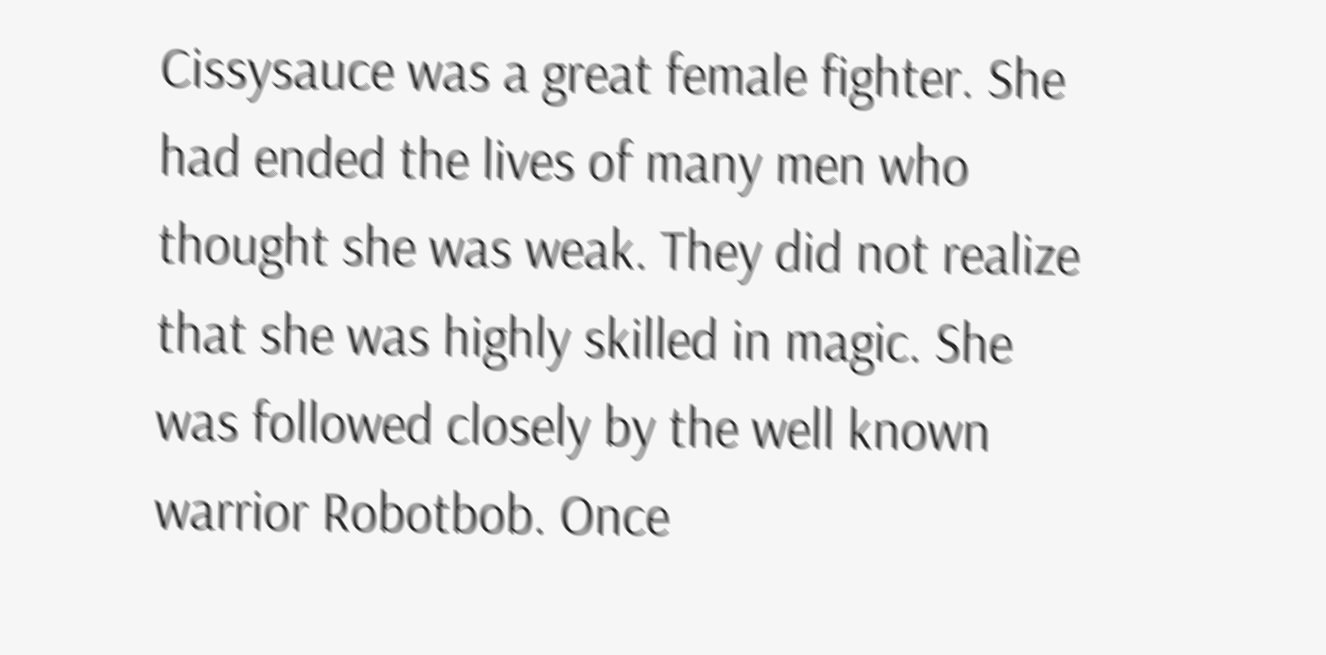Cissysauce was a great female fighter. She had ended the lives of many men who thought she was weak. They did not realize that she was highly skilled in magic. She was followed closely by the well known warrior Robotbob. Once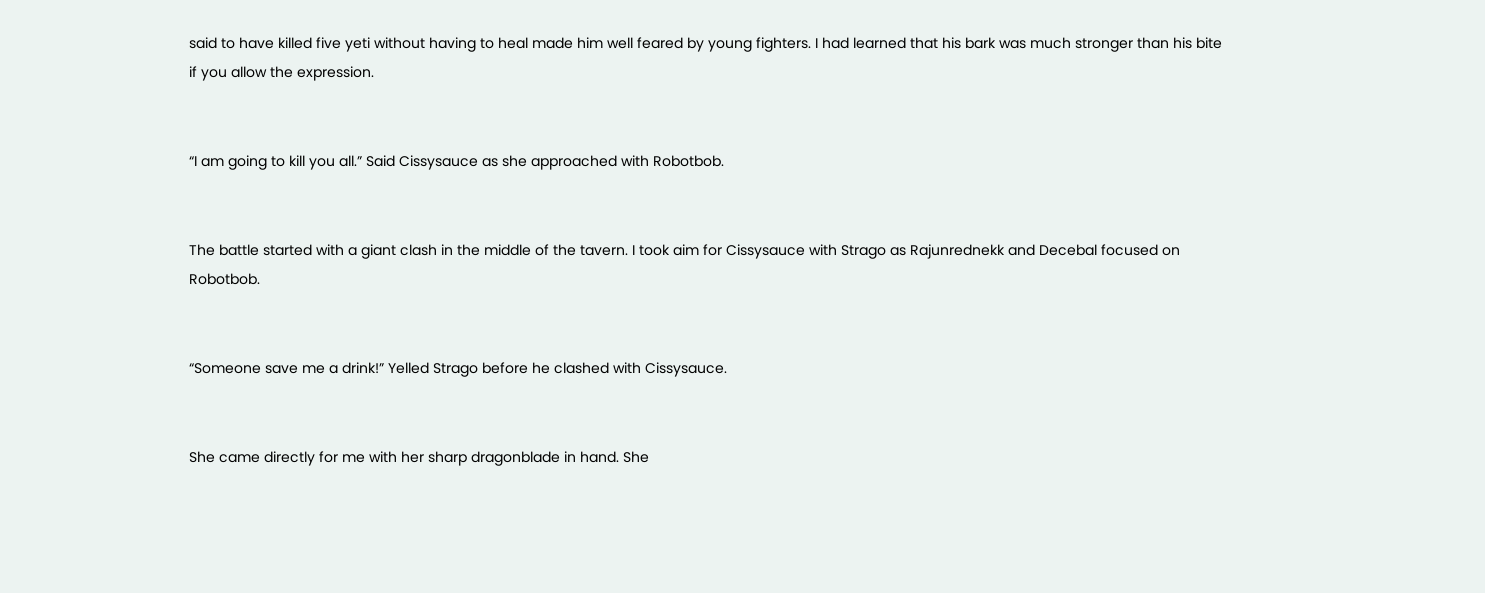said to have killed five yeti without having to heal made him well feared by young fighters. I had learned that his bark was much stronger than his bite if you allow the expression.


“I am going to kill you all.” Said Cissysauce as she approached with Robotbob.


The battle started with a giant clash in the middle of the tavern. I took aim for Cissysauce with Strago as Rajunrednekk and Decebal focused on Robotbob.


“Someone save me a drink!” Yelled Strago before he clashed with Cissysauce.


She came directly for me with her sharp dragonblade in hand. She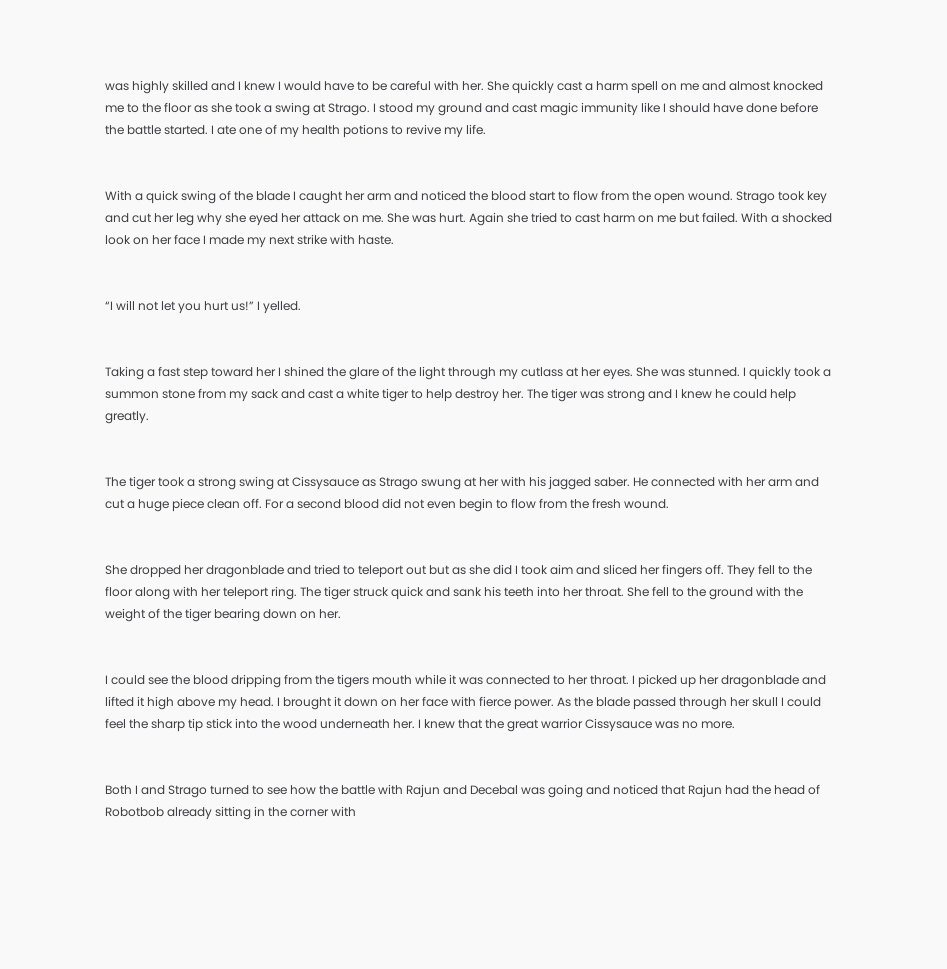was highly skilled and I knew I would have to be careful with her. She quickly cast a harm spell on me and almost knocked me to the floor as she took a swing at Strago. I stood my ground and cast magic immunity like I should have done before the battle started. I ate one of my health potions to revive my life.


With a quick swing of the blade I caught her arm and noticed the blood start to flow from the open wound. Strago took key and cut her leg why she eyed her attack on me. She was hurt. Again she tried to cast harm on me but failed. With a shocked look on her face I made my next strike with haste.


“I will not let you hurt us!” I yelled.


Taking a fast step toward her I shined the glare of the light through my cutlass at her eyes. She was stunned. I quickly took a summon stone from my sack and cast a white tiger to help destroy her. The tiger was strong and I knew he could help greatly.


The tiger took a strong swing at Cissysauce as Strago swung at her with his jagged saber. He connected with her arm and cut a huge piece clean off. For a second blood did not even begin to flow from the fresh wound.


She dropped her dragonblade and tried to teleport out but as she did I took aim and sliced her fingers off. They fell to the floor along with her teleport ring. The tiger struck quick and sank his teeth into her throat. She fell to the ground with the weight of the tiger bearing down on her.


I could see the blood dripping from the tigers mouth while it was connected to her throat. I picked up her dragonblade and lifted it high above my head. I brought it down on her face with fierce power. As the blade passed through her skull I could feel the sharp tip stick into the wood underneath her. I knew that the great warrior Cissysauce was no more.


Both I and Strago turned to see how the battle with Rajun and Decebal was going and noticed that Rajun had the head of Robotbob already sitting in the corner with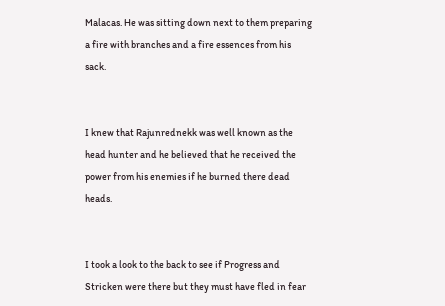Malacas. He was sitting down next to them preparing a fire with branches and a fire essences from his sack.


I knew that Rajunrednekk was well known as the head hunter and he believed that he received the power from his enemies if he burned there dead heads.


I took a look to the back to see if Progress and Stricken were there but they must have fled in fear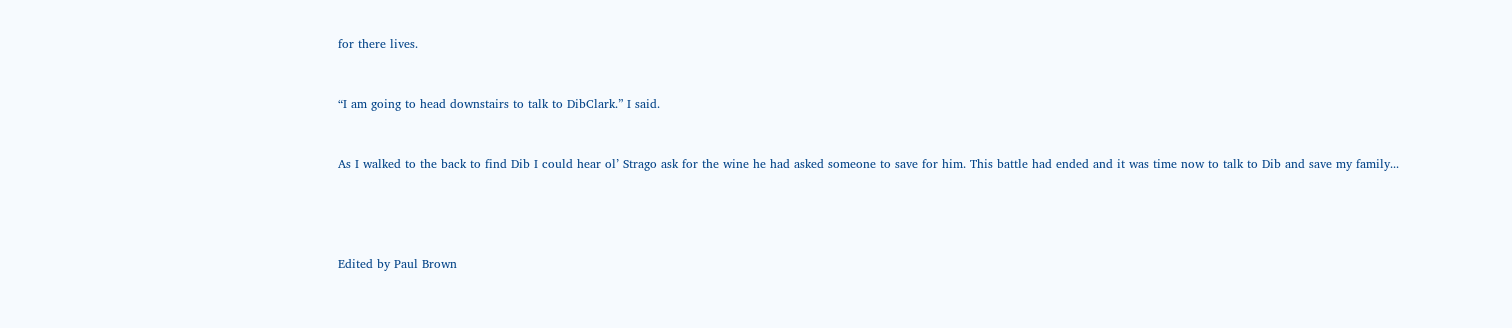for there lives.


“I am going to head downstairs to talk to DibClark.” I said.


As I walked to the back to find Dib I could hear ol’ Strago ask for the wine he had asked someone to save for him. This battle had ended and it was time now to talk to Dib and save my family...




Edited by Paul Brown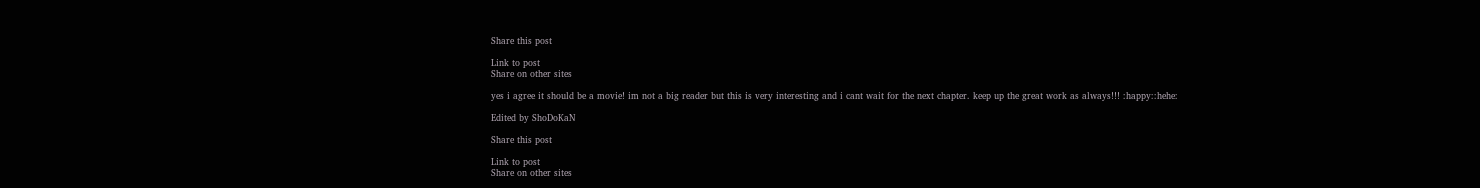Share this post

Link to post
Share on other sites

yes i agree it should be a movie! im not a big reader but this is very interesting and i cant wait for the next chapter. keep up the great work as always!!! :happy::hehe:

Edited by ShoDoKaN

Share this post

Link to post
Share on other sites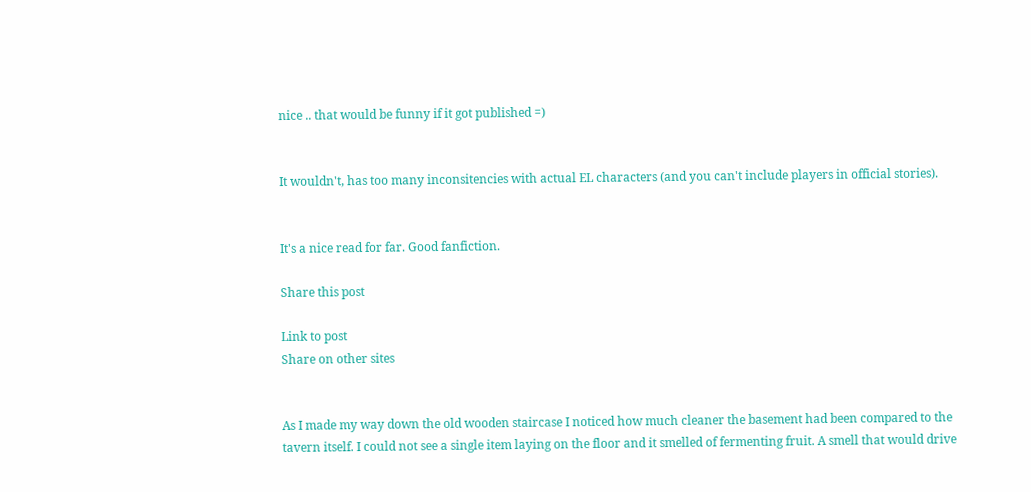nice .. that would be funny if it got published =)


It wouldn't, has too many inconsitencies with actual EL characters (and you can't include players in official stories).


It's a nice read for far. Good fanfiction.

Share this post

Link to post
Share on other sites


As I made my way down the old wooden staircase I noticed how much cleaner the basement had been compared to the tavern itself. I could not see a single item laying on the floor and it smelled of fermenting fruit. A smell that would drive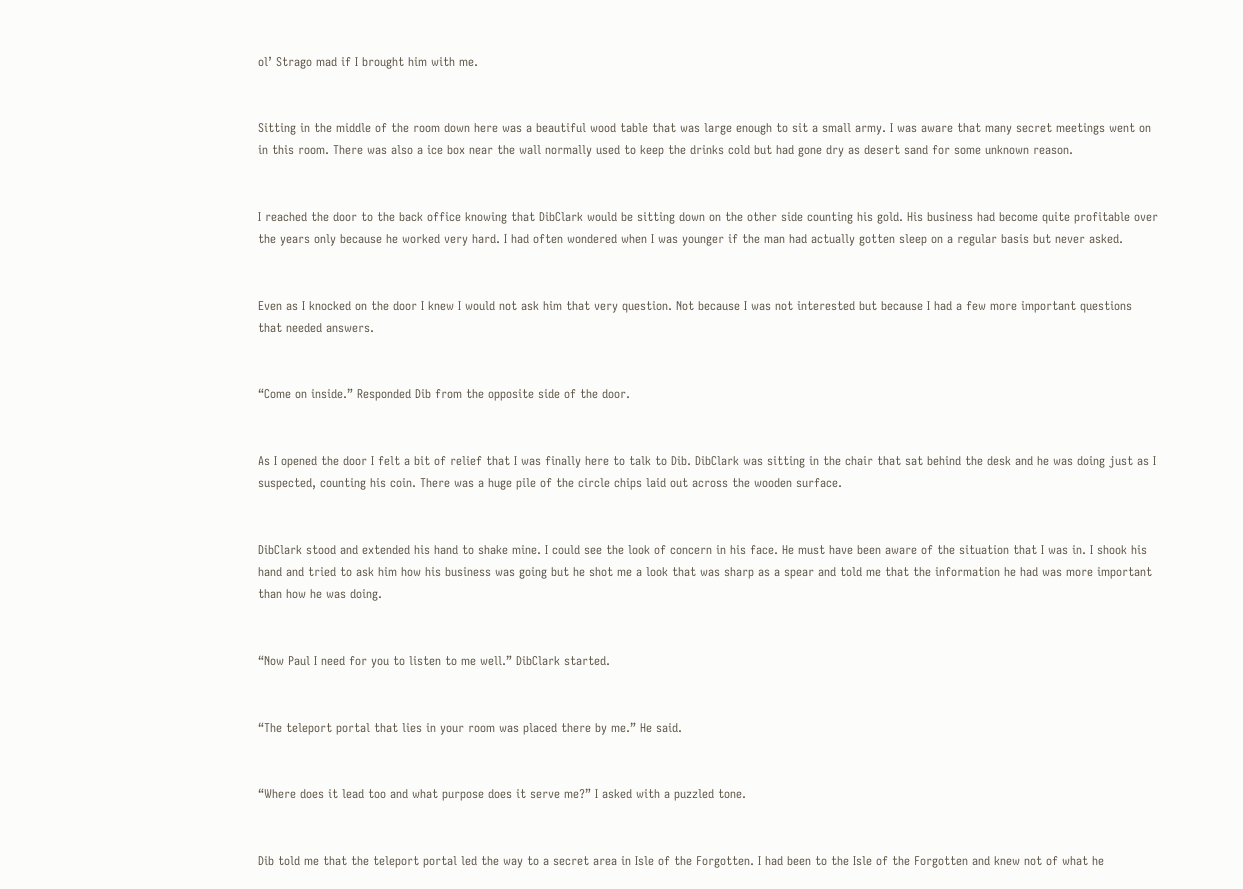ol’ Strago mad if I brought him with me.


Sitting in the middle of the room down here was a beautiful wood table that was large enough to sit a small army. I was aware that many secret meetings went on in this room. There was also a ice box near the wall normally used to keep the drinks cold but had gone dry as desert sand for some unknown reason.


I reached the door to the back office knowing that DibClark would be sitting down on the other side counting his gold. His business had become quite profitable over the years only because he worked very hard. I had often wondered when I was younger if the man had actually gotten sleep on a regular basis but never asked.


Even as I knocked on the door I knew I would not ask him that very question. Not because I was not interested but because I had a few more important questions that needed answers.


“Come on inside.” Responded Dib from the opposite side of the door.


As I opened the door I felt a bit of relief that I was finally here to talk to Dib. DibClark was sitting in the chair that sat behind the desk and he was doing just as I suspected, counting his coin. There was a huge pile of the circle chips laid out across the wooden surface.


DibClark stood and extended his hand to shake mine. I could see the look of concern in his face. He must have been aware of the situation that I was in. I shook his hand and tried to ask him how his business was going but he shot me a look that was sharp as a spear and told me that the information he had was more important than how he was doing.


“Now Paul I need for you to listen to me well.” DibClark started.


“The teleport portal that lies in your room was placed there by me.” He said.


“Where does it lead too and what purpose does it serve me?” I asked with a puzzled tone.


Dib told me that the teleport portal led the way to a secret area in Isle of the Forgotten. I had been to the Isle of the Forgotten and knew not of what he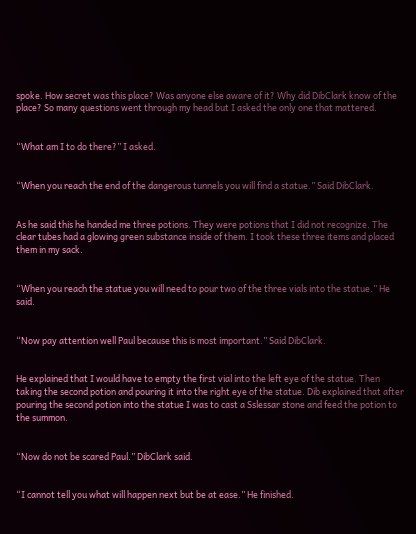spoke. How secret was this place? Was anyone else aware of it? Why did DibClark know of the place? So many questions went through my head but I asked the only one that mattered.


“What am I to do there?” I asked.


“When you reach the end of the dangerous tunnels you will find a statue.” Said DibClark.


As he said this he handed me three potions. They were potions that I did not recognize. The clear tubes had a glowing green substance inside of them. I took these three items and placed them in my sack.


“When you reach the statue you will need to pour two of the three vials into the statue.” He said.


“Now pay attention well Paul because this is most important.” Said DibClark.


He explained that I would have to empty the first vial into the left eye of the statue. Then taking the second potion and pouring it into the right eye of the statue. Dib explained that after pouring the second potion into the statue I was to cast a Sslessar stone and feed the potion to the summon.


“Now do not be scared Paul.” DibClark said.


“I cannot tell you what will happen next but be at ease.” He finished.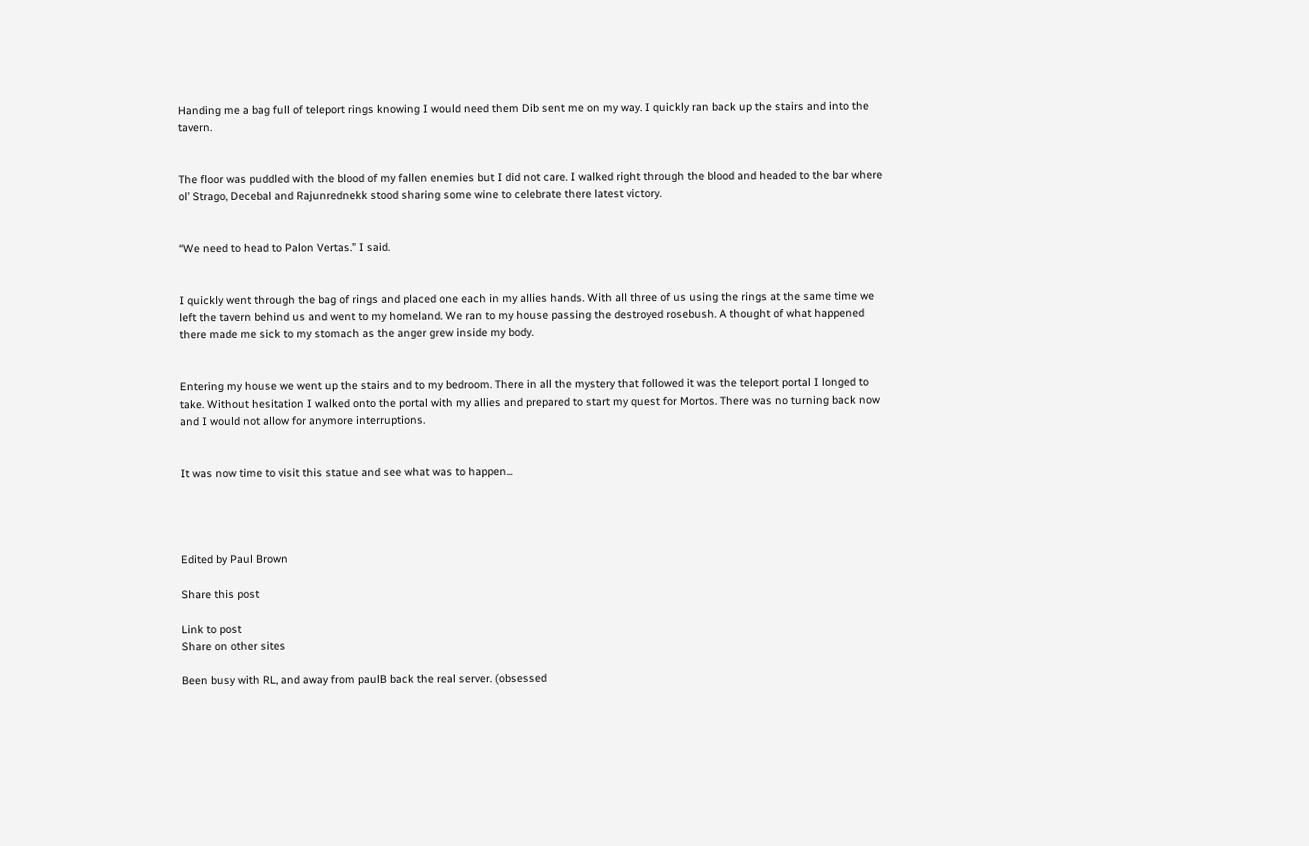Handing me a bag full of teleport rings knowing I would need them Dib sent me on my way. I quickly ran back up the stairs and into the tavern.


The floor was puddled with the blood of my fallen enemies but I did not care. I walked right through the blood and headed to the bar where ol’ Strago, Decebal and Rajunrednekk stood sharing some wine to celebrate there latest victory.


“We need to head to Palon Vertas.” I said.


I quickly went through the bag of rings and placed one each in my allies hands. With all three of us using the rings at the same time we left the tavern behind us and went to my homeland. We ran to my house passing the destroyed rosebush. A thought of what happened there made me sick to my stomach as the anger grew inside my body.


Entering my house we went up the stairs and to my bedroom. There in all the mystery that followed it was the teleport portal I longed to take. Without hesitation I walked onto the portal with my allies and prepared to start my quest for Mortos. There was no turning back now and I would not allow for anymore interruptions.


It was now time to visit this statue and see what was to happen...




Edited by Paul Brown

Share this post

Link to post
Share on other sites

Been busy with RL, and away from paulB back the real server. (obsessed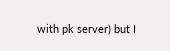with pk server) but I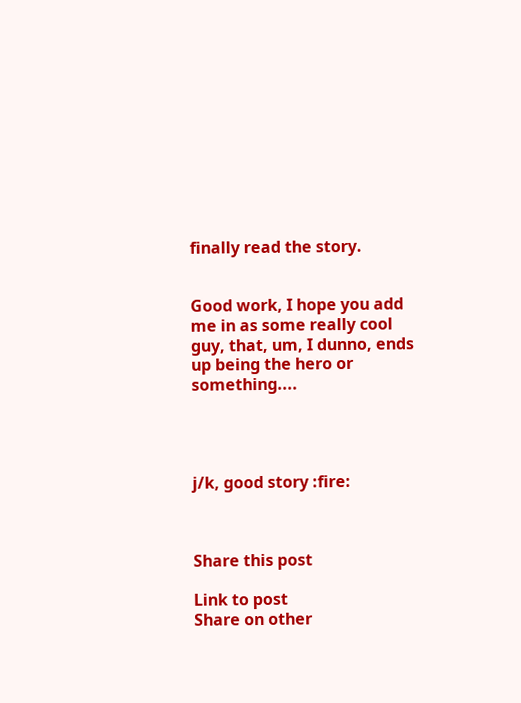finally read the story.


Good work, I hope you add me in as some really cool guy, that, um, I dunno, ends up being the hero or something....




j/k, good story :fire:



Share this post

Link to post
Share on other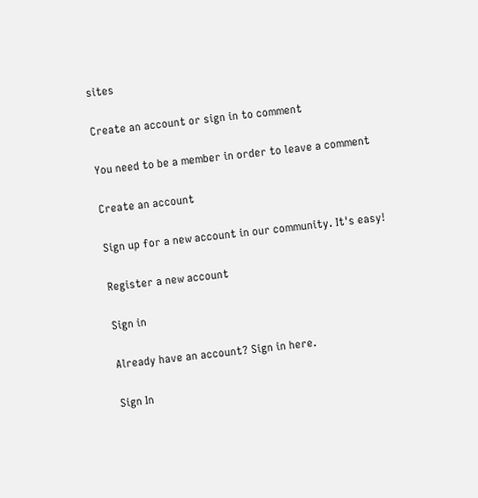sites

Create an account or sign in to comment

You need to be a member in order to leave a comment

Create an account

Sign up for a new account in our community. It's easy!

Register a new account

Sign in

Already have an account? Sign in here.

Sign In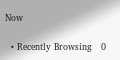Now

  • Recently Browsing   0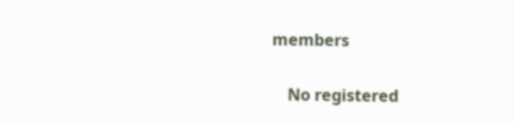members

    No registered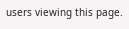users viewing this page.